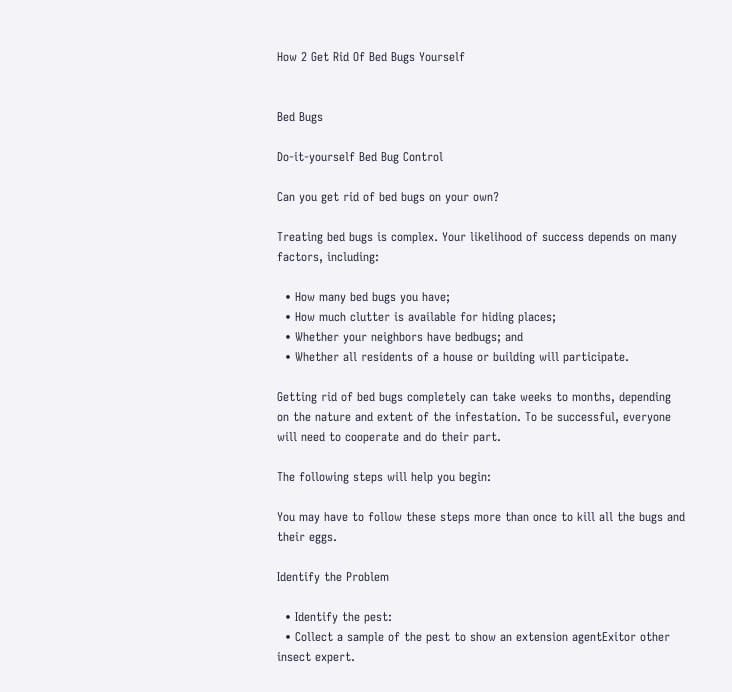How 2 Get Rid Of Bed Bugs Yourself


Bed Bugs

Do-it-yourself Bed Bug Control

Can you get rid of bed bugs on your own?

Treating bed bugs is complex. Your likelihood of success depends on many factors, including:

  • How many bed bugs you have;
  • How much clutter is available for hiding places;
  • Whether your neighbors have bedbugs; and
  • Whether all residents of a house or building will participate.

Getting rid of bed bugs completely can take weeks to months, depending on the nature and extent of the infestation. To be successful, everyone will need to cooperate and do their part.

The following steps will help you begin:

You may have to follow these steps more than once to kill all the bugs and their eggs.

Identify the Problem

  • Identify the pest:
  • Collect a sample of the pest to show an extension agentExitor other insect expert.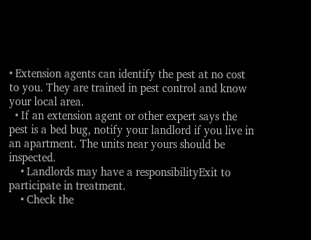• Extension agents can identify the pest at no cost to you. They are trained in pest control and know your local area.
  • If an extension agent or other expert says the pest is a bed bug, notify your landlord if you live in an apartment. The units near yours should be inspected.
    • Landlords may have a responsibilityExit to participate in treatment.
    • Check the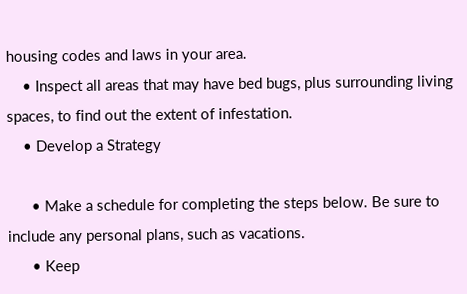housing codes and laws in your area.
    • Inspect all areas that may have bed bugs, plus surrounding living spaces, to find out the extent of infestation.
    • Develop a Strategy

      • Make a schedule for completing the steps below. Be sure to include any personal plans, such as vacations.
      • Keep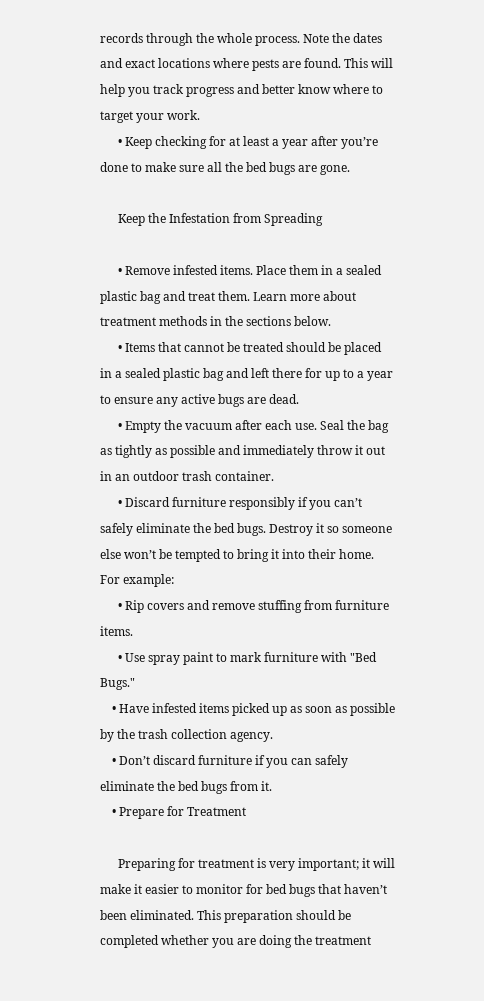records through the whole process. Note the dates and exact locations where pests are found. This will help you track progress and better know where to target your work.
      • Keep checking for at least a year after you’re done to make sure all the bed bugs are gone.

      Keep the Infestation from Spreading

      • Remove infested items. Place them in a sealed plastic bag and treat them. Learn more about treatment methods in the sections below.
      • Items that cannot be treated should be placed in a sealed plastic bag and left there for up to a year to ensure any active bugs are dead.
      • Empty the vacuum after each use. Seal the bag as tightly as possible and immediately throw it out in an outdoor trash container.
      • Discard furniture responsibly if you can’t safely eliminate the bed bugs. Destroy it so someone else won’t be tempted to bring it into their home. For example:
      • Rip covers and remove stuffing from furniture items.
      • Use spray paint to mark furniture with "Bed Bugs."
    • Have infested items picked up as soon as possible by the trash collection agency.
    • Don’t discard furniture if you can safely eliminate the bed bugs from it.
    • Prepare for Treatment

      Preparing for treatment is very important; it will make it easier to monitor for bed bugs that haven’t been eliminated. This preparation should be completed whether you are doing the treatment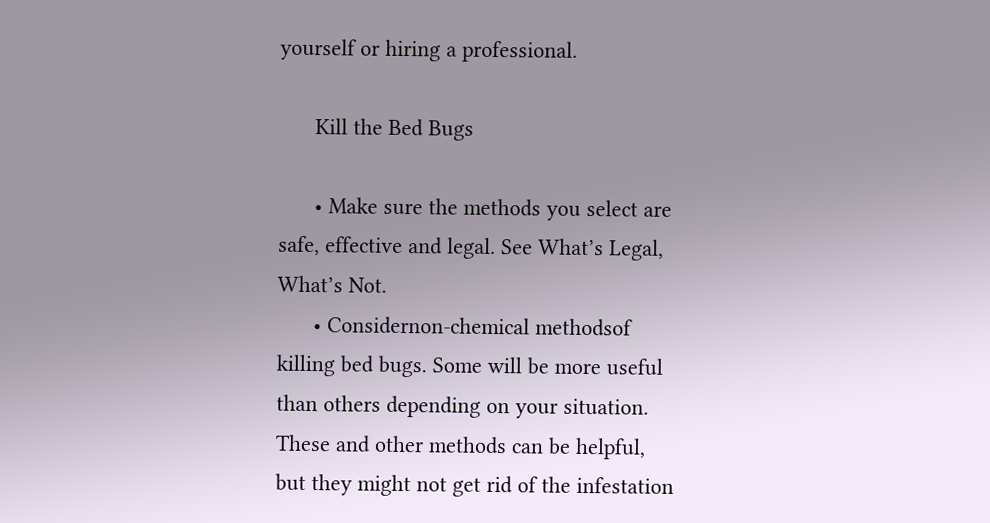yourself or hiring a professional.

      Kill the Bed Bugs

      • Make sure the methods you select are safe, effective and legal. See What’s Legal, What’s Not.
      • Considernon-chemical methodsof killing bed bugs. Some will be more useful than others depending on your situation. These and other methods can be helpful, but they might not get rid of the infestation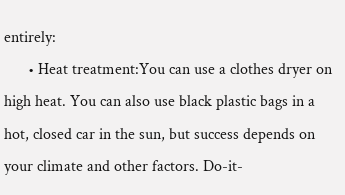entirely:
      • Heat treatment:You can use a clothes dryer on high heat. You can also use black plastic bags in a hot, closed car in the sun, but success depends on your climate and other factors. Do-it-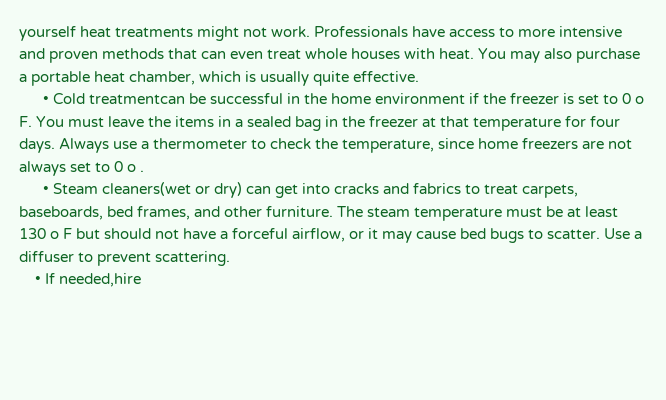yourself heat treatments might not work. Professionals have access to more intensive and proven methods that can even treat whole houses with heat. You may also purchase a portable heat chamber, which is usually quite effective.
      • Cold treatmentcan be successful in the home environment if the freezer is set to 0 o F. You must leave the items in a sealed bag in the freezer at that temperature for four days. Always use a thermometer to check the temperature, since home freezers are not always set to 0 o .
      • Steam cleaners(wet or dry) can get into cracks and fabrics to treat carpets, baseboards, bed frames, and other furniture. The steam temperature must be at least 130 o F but should not have a forceful airflow, or it may cause bed bugs to scatter. Use a diffuser to prevent scattering.
    • If needed,hire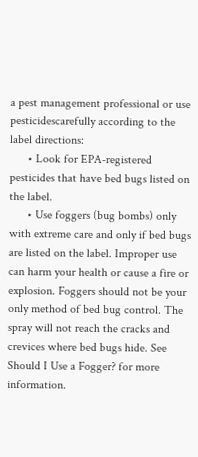a pest management professional or use pesticidescarefully according to the label directions:
      • Look for EPA-registered pesticides that have bed bugs listed on the label.
      • Use foggers (bug bombs) only with extreme care and only if bed bugs are listed on the label. Improper use can harm your health or cause a fire or explosion. Foggers should not be your only method of bed bug control. The spray will not reach the cracks and crevices where bed bugs hide. See Should I Use a Fogger? for more information.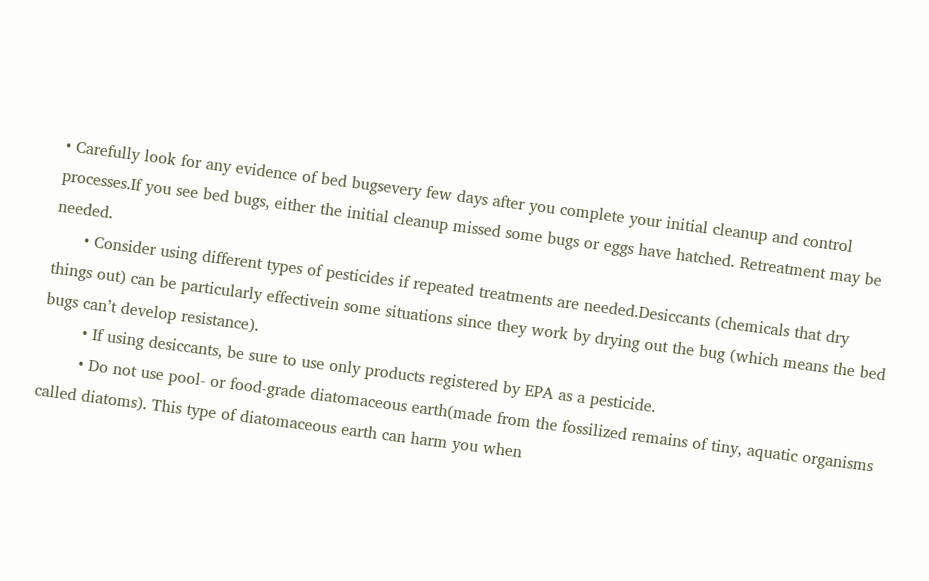• Carefully look for any evidence of bed bugsevery few days after you complete your initial cleanup and control processes.If you see bed bugs, either the initial cleanup missed some bugs or eggs have hatched. Retreatment may be needed.
      • Consider using different types of pesticides if repeated treatments are needed.Desiccants (chemicals that dry things out) can be particularly effectivein some situations since they work by drying out the bug (which means the bed bugs can’t develop resistance).
        • If using desiccants, be sure to use only products registered by EPA as a pesticide.
        • Do not use pool- or food-grade diatomaceous earth(made from the fossilized remains of tiny, aquatic organisms called diatoms). This type of diatomaceous earth can harm you when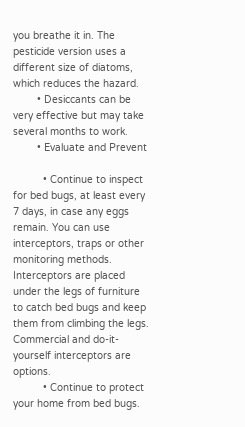you breathe it in. The pesticide version uses a different size of diatoms, which reduces the hazard.
        • Desiccants can be very effective but may take several months to work.
        • Evaluate and Prevent

          • Continue to inspect for bed bugs, at least every 7 days, in case any eggs remain. You can use interceptors, traps or other monitoring methods. Interceptors are placed under the legs of furniture to catch bed bugs and keep them from climbing the legs. Commercial and do-it-yourself interceptors are options.
          • Continue to protect your home from bed bugs.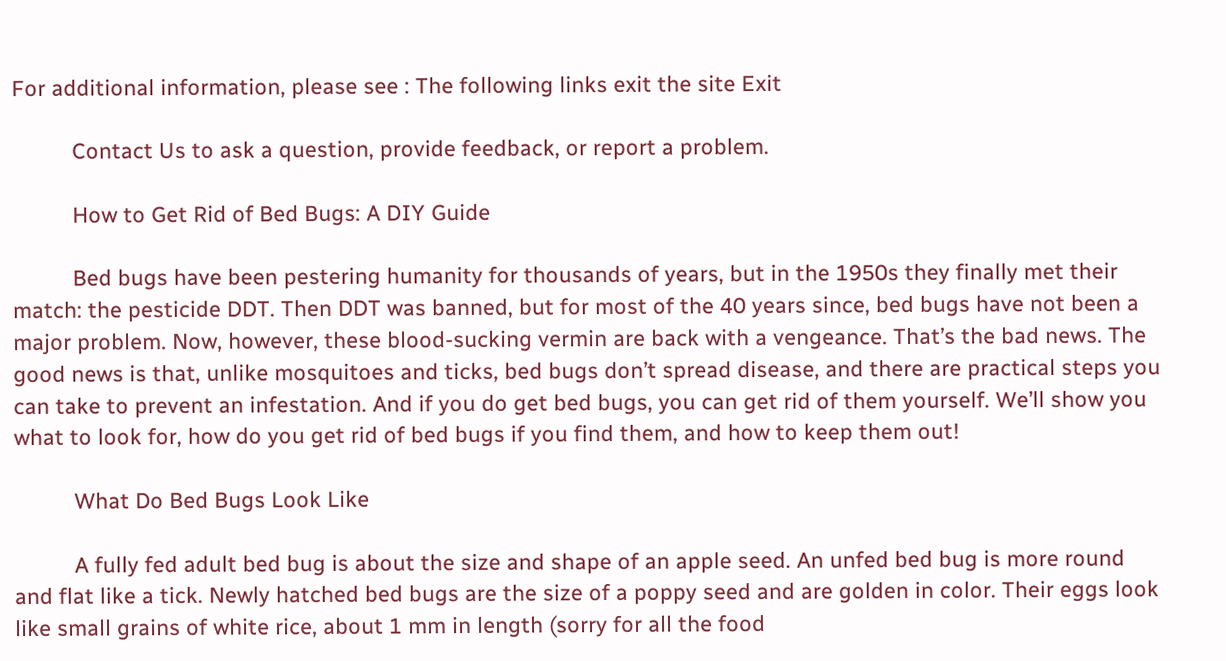For additional information, please see : The following links exit the site Exit

          Contact Us to ask a question, provide feedback, or report a problem.

          How to Get Rid of Bed Bugs: A DIY Guide

          Bed bugs have been pestering humanity for thousands of years, but in the 1950s they finally met their match: the pesticide DDT. Then DDT was banned, but for most of the 40 years since, bed bugs have not been a major problem. Now, however, these blood-sucking vermin are back with a vengeance. That’s the bad news. The good news is that, unlike mosquitoes and ticks, bed bugs don’t spread disease, and there are practical steps you can take to prevent an infestation. And if you do get bed bugs, you can get rid of them yourself. We’ll show you what to look for, how do you get rid of bed bugs if you find them, and how to keep them out!

          What Do Bed Bugs Look Like

          A fully fed adult bed bug is about the size and shape of an apple seed. An unfed bed bug is more round and flat like a tick. Newly hatched bed bugs are the size of a poppy seed and are golden in color. Their eggs look like small grains of white rice, about 1 mm in length (sorry for all the food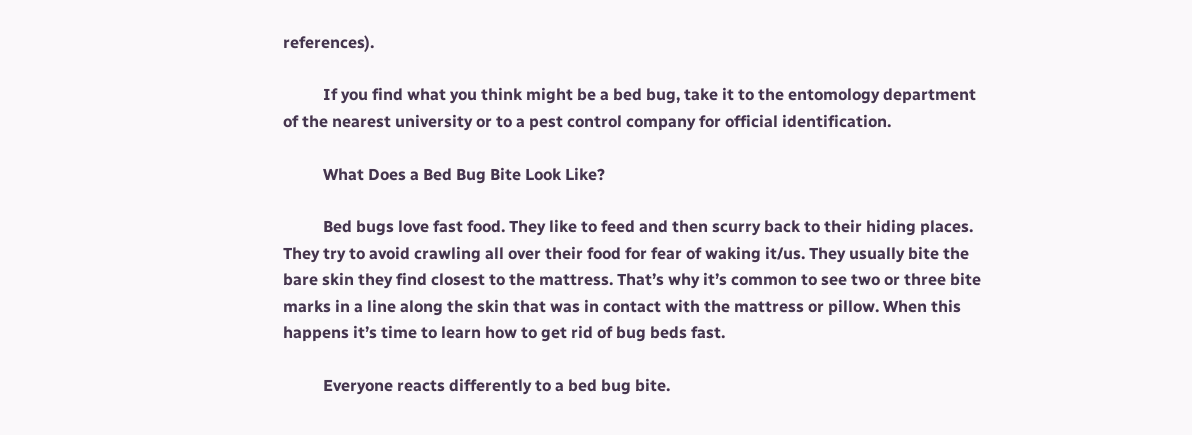references).

          If you find what you think might be a bed bug, take it to the entomology department of the nearest university or to a pest control company for official identification.

          What Does a Bed Bug Bite Look Like?

          Bed bugs love fast food. They like to feed and then scurry back to their hiding places. They try to avoid crawling all over their food for fear of waking it/us. They usually bite the bare skin they find closest to the mattress. That’s why it’s common to see two or three bite marks in a line along the skin that was in contact with the mattress or pillow. When this happens it’s time to learn how to get rid of bug beds fast.

          Everyone reacts differently to a bed bug bite.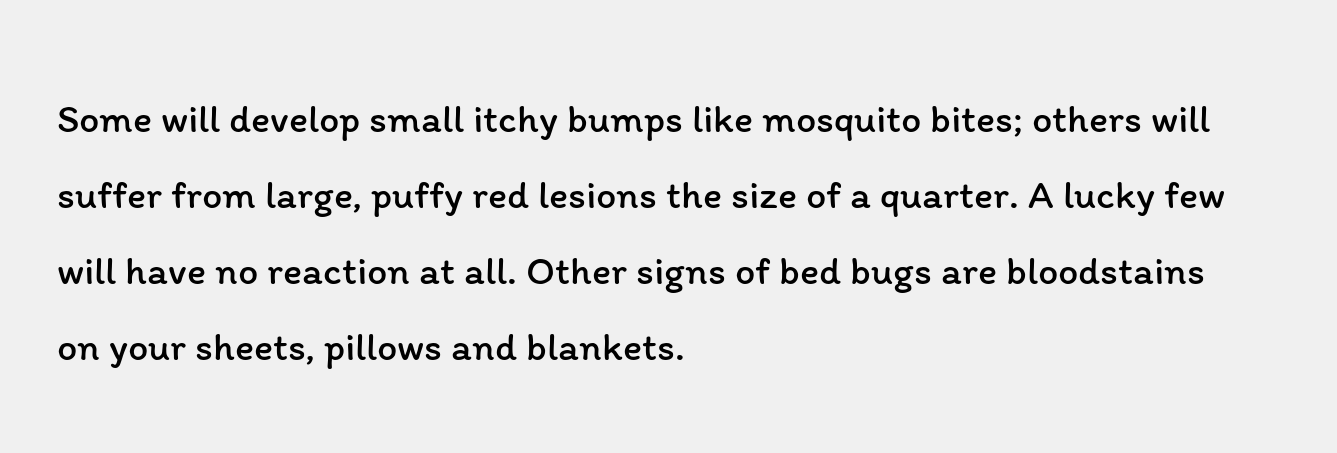Some will develop small itchy bumps like mosquito bites; others will suffer from large, puffy red lesions the size of a quarter. A lucky few will have no reaction at all. Other signs of bed bugs are bloodstains on your sheets, pillows and blankets.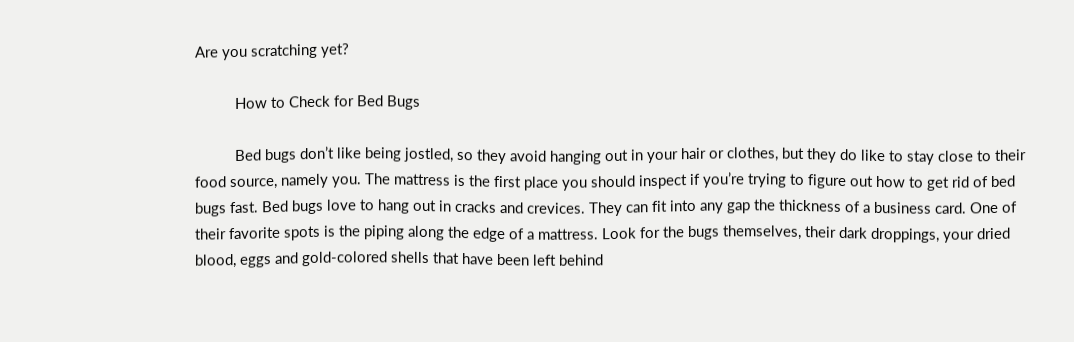Are you scratching yet?

          How to Check for Bed Bugs

          Bed bugs don’t like being jostled, so they avoid hanging out in your hair or clothes, but they do like to stay close to their food source, namely you. The mattress is the first place you should inspect if you’re trying to figure out how to get rid of bed bugs fast. Bed bugs love to hang out in cracks and crevices. They can fit into any gap the thickness of a business card. One of their favorite spots is the piping along the edge of a mattress. Look for the bugs themselves, their dark droppings, your dried blood, eggs and gold-colored shells that have been left behind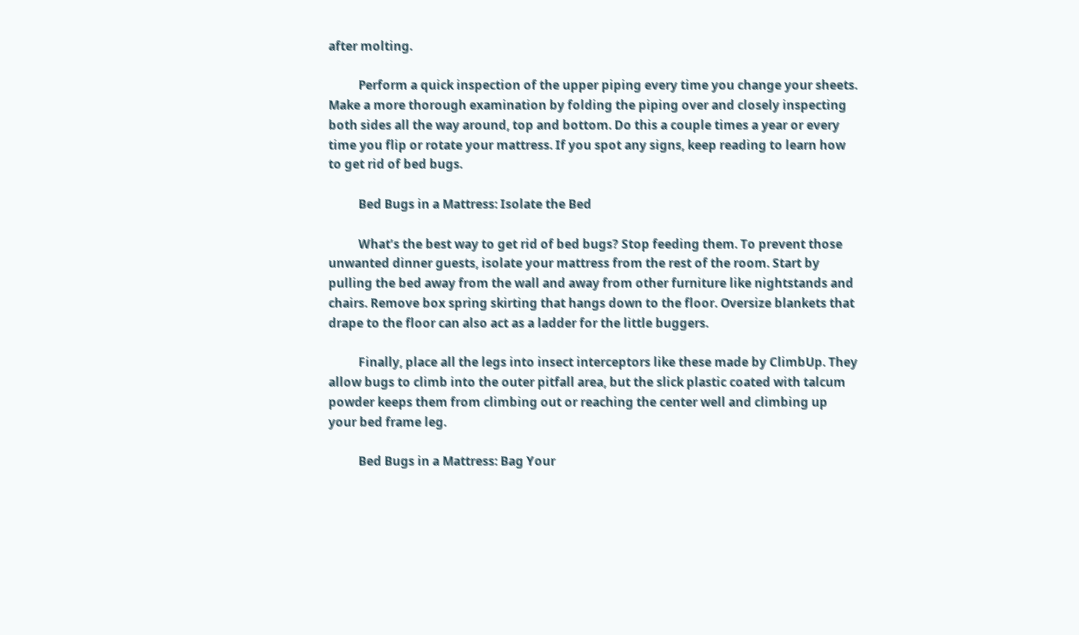after molting.

          Perform a quick inspection of the upper piping every time you change your sheets. Make a more thorough examination by folding the piping over and closely inspecting both sides all the way around, top and bottom. Do this a couple times a year or every time you flip or rotate your mattress. If you spot any signs, keep reading to learn how to get rid of bed bugs.

          Bed Bugs in a Mattress: Isolate the Bed

          What’s the best way to get rid of bed bugs? Stop feeding them. To prevent those unwanted dinner guests, isolate your mattress from the rest of the room. Start by pulling the bed away from the wall and away from other furniture like nightstands and chairs. Remove box spring skirting that hangs down to the floor. Oversize blankets that drape to the floor can also act as a ladder for the little buggers.

          Finally, place all the legs into insect interceptors like these made by ClimbUp. They allow bugs to climb into the outer pitfall area, but the slick plastic coated with talcum powder keeps them from climbing out or reaching the center well and climbing up your bed frame leg.

          Bed Bugs in a Mattress: Bag Your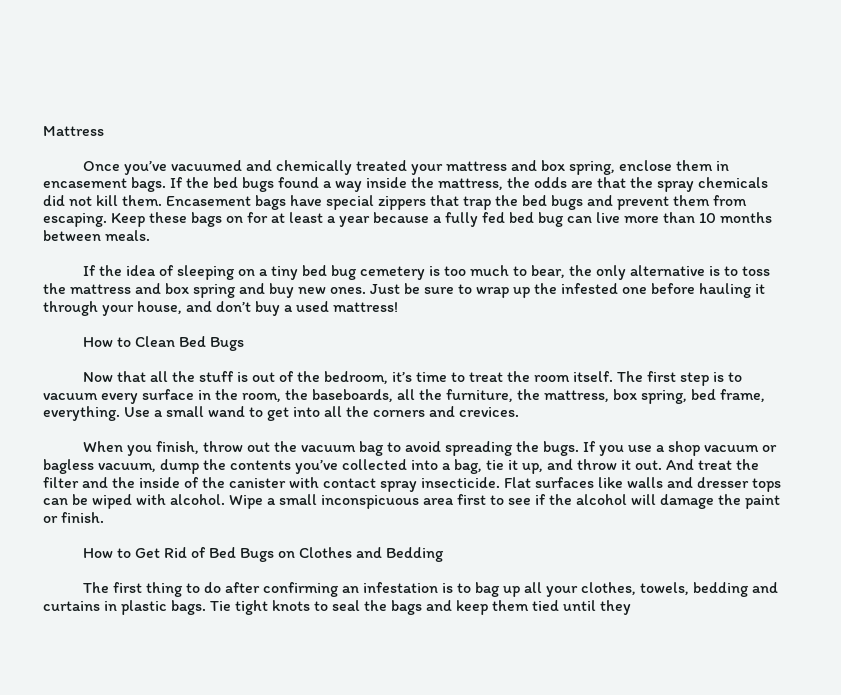Mattress

          Once you’ve vacuumed and chemically treated your mattress and box spring, enclose them in encasement bags. If the bed bugs found a way inside the mattress, the odds are that the spray chemicals did not kill them. Encasement bags have special zippers that trap the bed bugs and prevent them from escaping. Keep these bags on for at least a year because a fully fed bed bug can live more than 10 months between meals.

          If the idea of sleeping on a tiny bed bug cemetery is too much to bear, the only alternative is to toss the mattress and box spring and buy new ones. Just be sure to wrap up the infested one before hauling it through your house, and don’t buy a used mattress!

          How to Clean Bed Bugs

          Now that all the stuff is out of the bedroom, it’s time to treat the room itself. The first step is to vacuum every surface in the room, the baseboards, all the furniture, the mattress, box spring, bed frame, everything. Use a small wand to get into all the corners and crevices.

          When you finish, throw out the vacuum bag to avoid spreading the bugs. If you use a shop vacuum or bagless vacuum, dump the contents you’ve collected into a bag, tie it up, and throw it out. And treat the filter and the inside of the canister with contact spray insecticide. Flat surfaces like walls and dresser tops can be wiped with alcohol. Wipe a small inconspicuous area first to see if the alcohol will damage the paint or finish.

          How to Get Rid of Bed Bugs on Clothes and Bedding

          The first thing to do after confirming an infestation is to bag up all your clothes, towels, bedding and curtains in plastic bags. Tie tight knots to seal the bags and keep them tied until they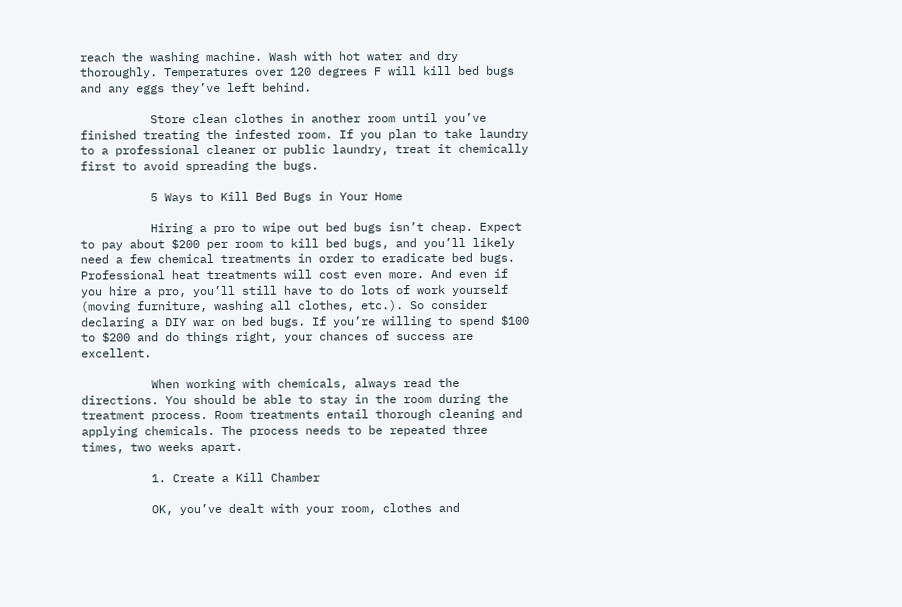reach the washing machine. Wash with hot water and dry thoroughly. Temperatures over 120 degrees F will kill bed bugs and any eggs they’ve left behind.

          Store clean clothes in another room until you’ve finished treating the infested room. If you plan to take laundry to a professional cleaner or public laundry, treat it chemically first to avoid spreading the bugs.

          5 Ways to Kill Bed Bugs in Your Home

          Hiring a pro to wipe out bed bugs isn’t cheap. Expect to pay about $200 per room to kill bed bugs, and you’ll likely need a few chemical treatments in order to eradicate bed bugs. Professional heat treatments will cost even more. And even if you hire a pro, you’ll still have to do lots of work yourself (moving furniture, washing all clothes, etc.). So consider declaring a DIY war on bed bugs. If you’re willing to spend $100 to $200 and do things right, your chances of success are excellent.

          When working with chemicals, always read the directions. You should be able to stay in the room during the treatment process. Room treatments entail thorough cleaning and applying chemicals. The process needs to be repeated three times, two weeks apart.

          1. Create a Kill Chamber

          OK, you’ve dealt with your room, clothes and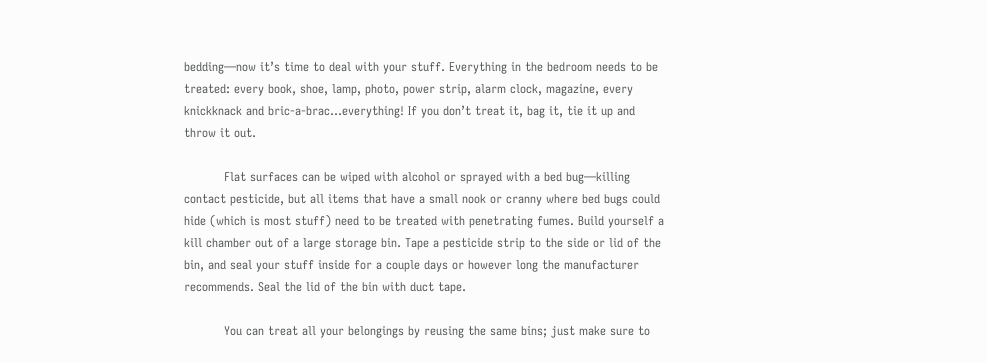bedding—now it’s time to deal with your stuff. Everything in the bedroom needs to be treated: every book, shoe, lamp, photo, power strip, alarm clock, magazine, every knickknack and bric-a-brac…everything! If you don’t treat it, bag it, tie it up and throw it out.

          Flat surfaces can be wiped with alcohol or sprayed with a bed bug—killing contact pesticide, but all items that have a small nook or cranny where bed bugs could hide (which is most stuff) need to be treated with penetrating fumes. Build yourself a kill chamber out of a large storage bin. Tape a pesticide strip to the side or lid of the bin, and seal your stuff inside for a couple days or however long the manufacturer recommends. Seal the lid of the bin with duct tape.

          You can treat all your belongings by reusing the same bins; just make sure to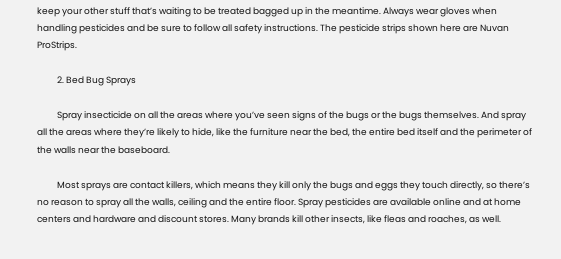keep your other stuff that’s waiting to be treated bagged up in the meantime. Always wear gloves when handling pesticides and be sure to follow all safety instructions. The pesticide strips shown here are Nuvan ProStrips.

          2. Bed Bug Sprays

          Spray insecticide on all the areas where you’ve seen signs of the bugs or the bugs themselves. And spray all the areas where they’re likely to hide, like the furniture near the bed, the entire bed itself and the perimeter of the walls near the baseboard.

          Most sprays are contact killers, which means they kill only the bugs and eggs they touch directly, so there’s no reason to spray all the walls, ceiling and the entire floor. Spray pesticides are available online and at home centers and hardware and discount stores. Many brands kill other insects, like fleas and roaches, as well.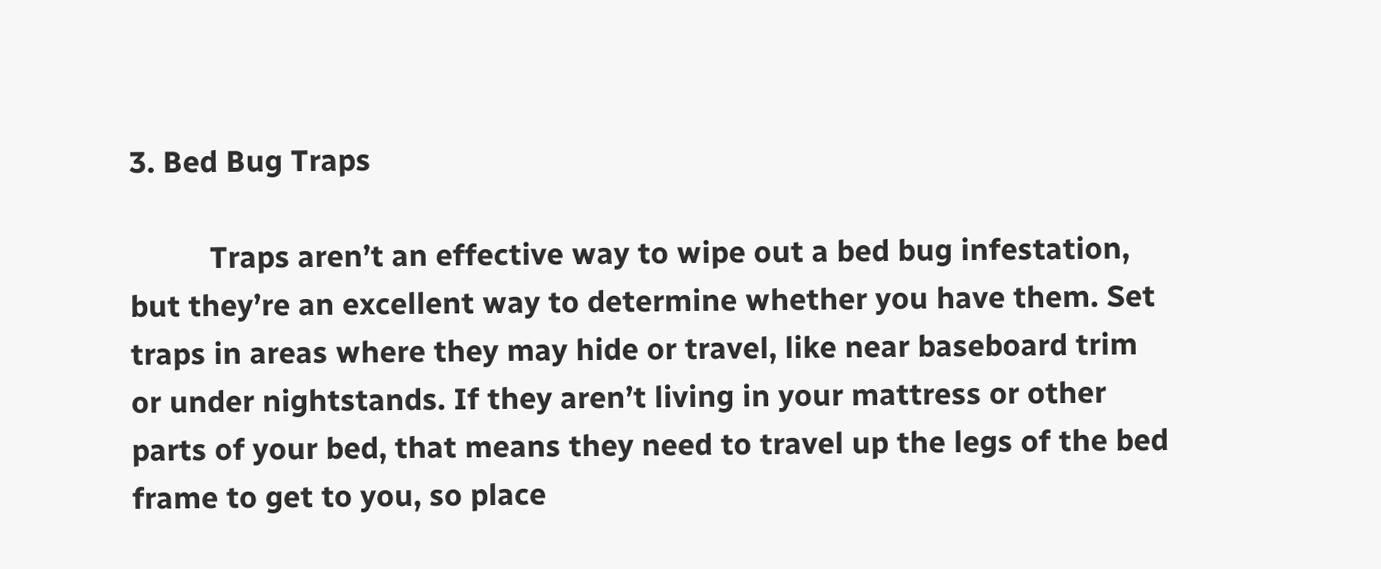3. Bed Bug Traps

          Traps aren’t an effective way to wipe out a bed bug infestation, but they’re an excellent way to determine whether you have them. Set traps in areas where they may hide or travel, like near baseboard trim or under nightstands. If they aren’t living in your mattress or other parts of your bed, that means they need to travel up the legs of the bed frame to get to you, so place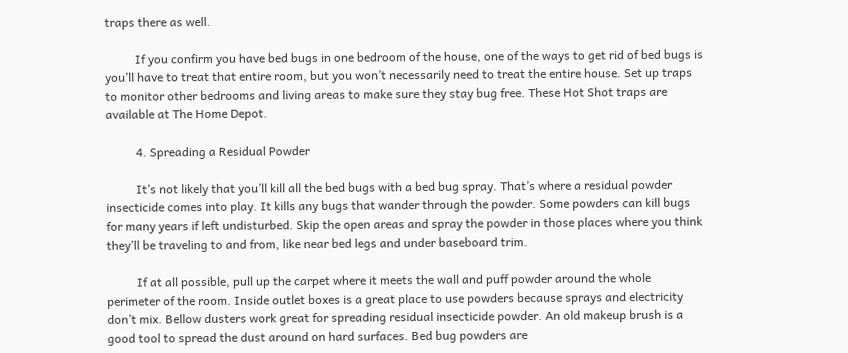traps there as well.

          If you confirm you have bed bugs in one bedroom of the house, one of the ways to get rid of bed bugs is you’ll have to treat that entire room, but you won’t necessarily need to treat the entire house. Set up traps to monitor other bedrooms and living areas to make sure they stay bug free. These Hot Shot traps are available at The Home Depot.

          4. Spreading a Residual Powder

          It’s not likely that you’ll kill all the bed bugs with a bed bug spray. That’s where a residual powder insecticide comes into play. It kills any bugs that wander through the powder. Some powders can kill bugs for many years if left undisturbed. Skip the open areas and spray the powder in those places where you think they’ll be traveling to and from, like near bed legs and under baseboard trim.

          If at all possible, pull up the carpet where it meets the wall and puff powder around the whole perimeter of the room. Inside outlet boxes is a great place to use powders because sprays and electricity don’t mix. Bellow dusters work great for spreading residual insecticide powder. An old makeup brush is a good tool to spread the dust around on hard surfaces. Bed bug powders are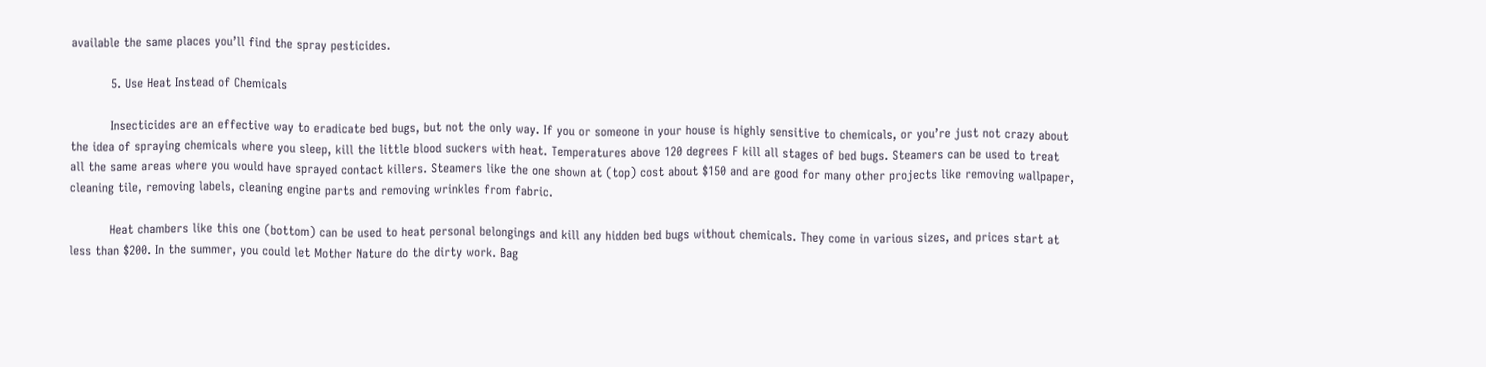available the same places you’ll find the spray pesticides.

          5. Use Heat Instead of Chemicals

          Insecticides are an effective way to eradicate bed bugs, but not the only way. If you or someone in your house is highly sensitive to chemicals, or you’re just not crazy about the idea of spraying chemicals where you sleep, kill the little blood suckers with heat. Temperatures above 120 degrees F kill all stages of bed bugs. Steamers can be used to treat all the same areas where you would have sprayed contact killers. Steamers like the one shown at (top) cost about $150 and are good for many other projects like removing wallpaper, cleaning tile, removing labels, cleaning engine parts and removing wrinkles from fabric.

          Heat chambers like this one (bottom) can be used to heat personal belongings and kill any hidden bed bugs without chemicals. They come in various sizes, and prices start at less than $200. In the summer, you could let Mother Nature do the dirty work. Bag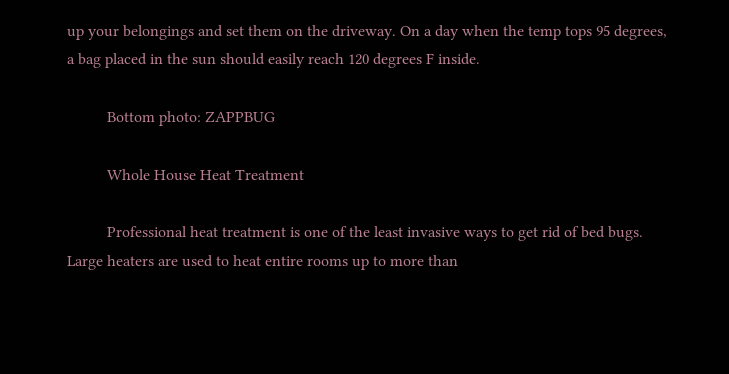up your belongings and set them on the driveway. On a day when the temp tops 95 degrees, a bag placed in the sun should easily reach 120 degrees F inside.

          Bottom photo: ZAPPBUG

          Whole House Heat Treatment

          Professional heat treatment is one of the least invasive ways to get rid of bed bugs. Large heaters are used to heat entire rooms up to more than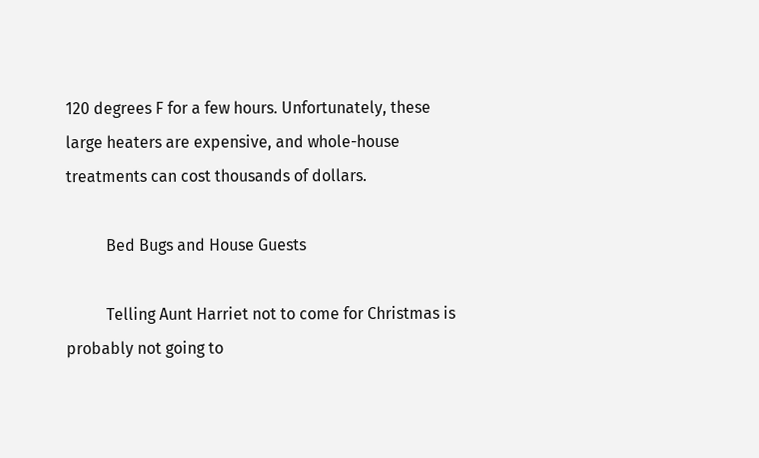120 degrees F for a few hours. Unfortunately, these large heaters are expensive, and whole-house treatments can cost thousands of dollars.

          Bed Bugs and House Guests

          Telling Aunt Harriet not to come for Christmas is probably not going to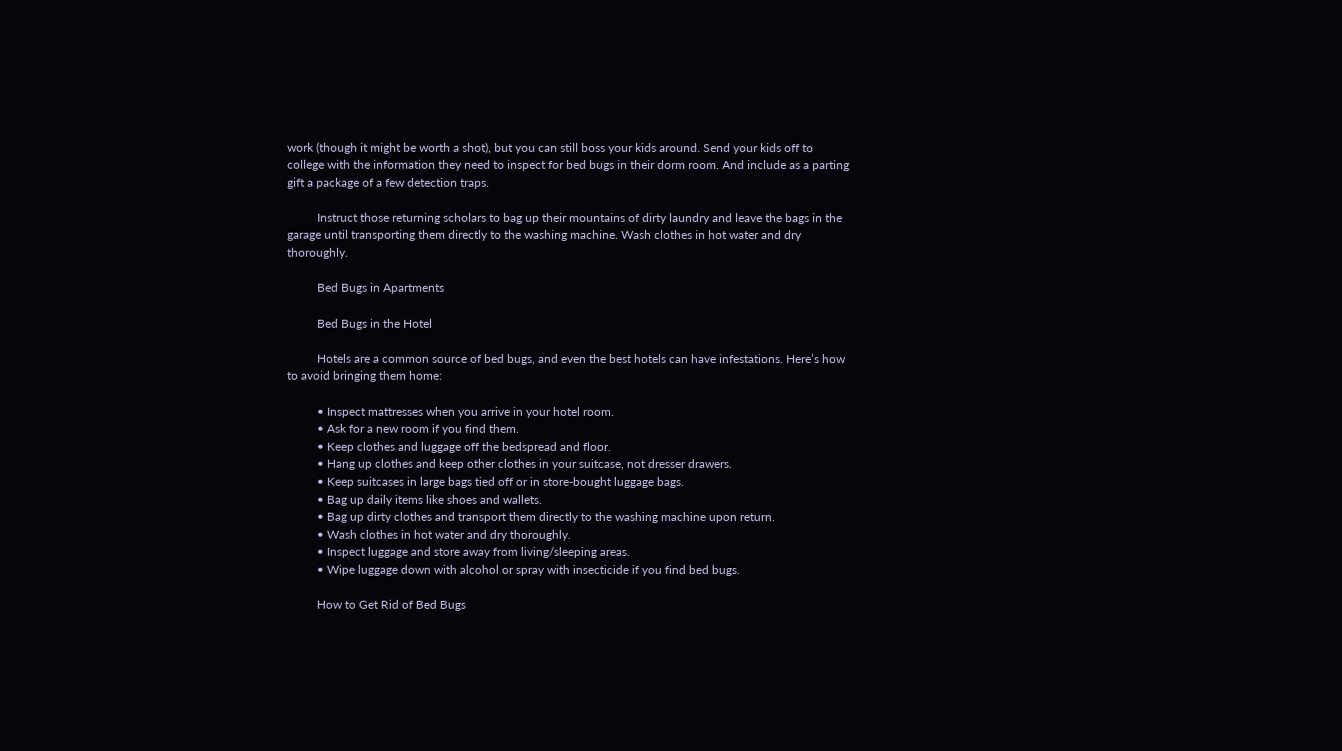work (though it might be worth a shot), but you can still boss your kids around. Send your kids off to college with the information they need to inspect for bed bugs in their dorm room. And include as a parting gift a package of a few detection traps.

          Instruct those returning scholars to bag up their mountains of dirty laundry and leave the bags in the garage until transporting them directly to the washing machine. Wash clothes in hot water and dry thoroughly.

          Bed Bugs in Apartments

          Bed Bugs in the Hotel

          Hotels are a common source of bed bugs, and even the best hotels can have infestations. Here’s how to avoid bringing them home:

          • Inspect mattresses when you arrive in your hotel room.
          • Ask for a new room if you find them.
          • Keep clothes and luggage off the bedspread and floor.
          • Hang up clothes and keep other clothes in your suitcase, not dresser drawers.
          • Keep suitcases in large bags tied off or in store-bought luggage bags.
          • Bag up daily items like shoes and wallets.
          • Bag up dirty clothes and transport them directly to the washing machine upon return.
          • Wash clothes in hot water and dry thoroughly.
          • Inspect luggage and store away from living/sleeping areas.
          • Wipe luggage down with alcohol or spray with insecticide if you find bed bugs.

          How to Get Rid of Bed Bugs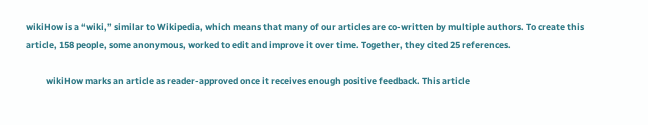wikiHow is a “wiki,” similar to Wikipedia, which means that many of our articles are co-written by multiple authors. To create this article, 158 people, some anonymous, worked to edit and improve it over time. Together, they cited 25 references.

          wikiHow marks an article as reader-approved once it receives enough positive feedback. This article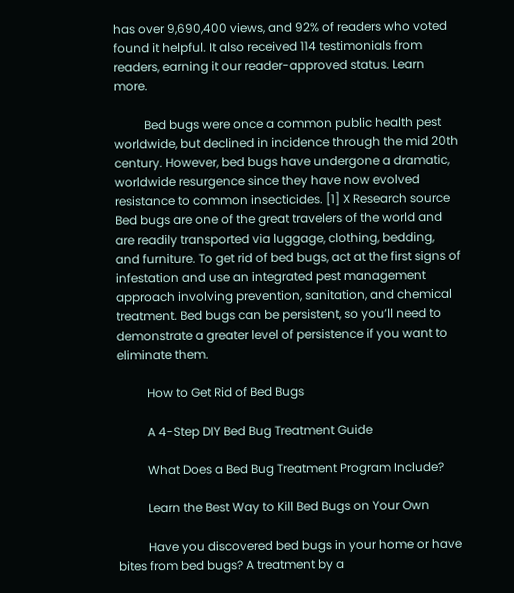has over 9,690,400 views, and 92% of readers who voted found it helpful. It also received 114 testimonials from readers, earning it our reader-approved status. Learn more.

          Bed bugs were once a common public health pest worldwide, but declined in incidence through the mid 20th century. However, bed bugs have undergone a dramatic, worldwide resurgence since they have now evolved resistance to common insecticides. [1] X Research source Bed bugs are one of the great travelers of the world and are readily transported via luggage, clothing, bedding, and furniture. To get rid of bed bugs, act at the first signs of infestation and use an integrated pest management approach involving prevention, sanitation, and chemical treatment. Bed bugs can be persistent, so you’ll need to demonstrate a greater level of persistence if you want to eliminate them.

          How to Get Rid of Bed Bugs

          A 4-Step DIY Bed Bug Treatment Guide

          What Does a Bed Bug Treatment Program Include?

          Learn the Best Way to Kill Bed Bugs on Your Own

          Have you discovered bed bugs in your home or have bites from bed bugs? A treatment by a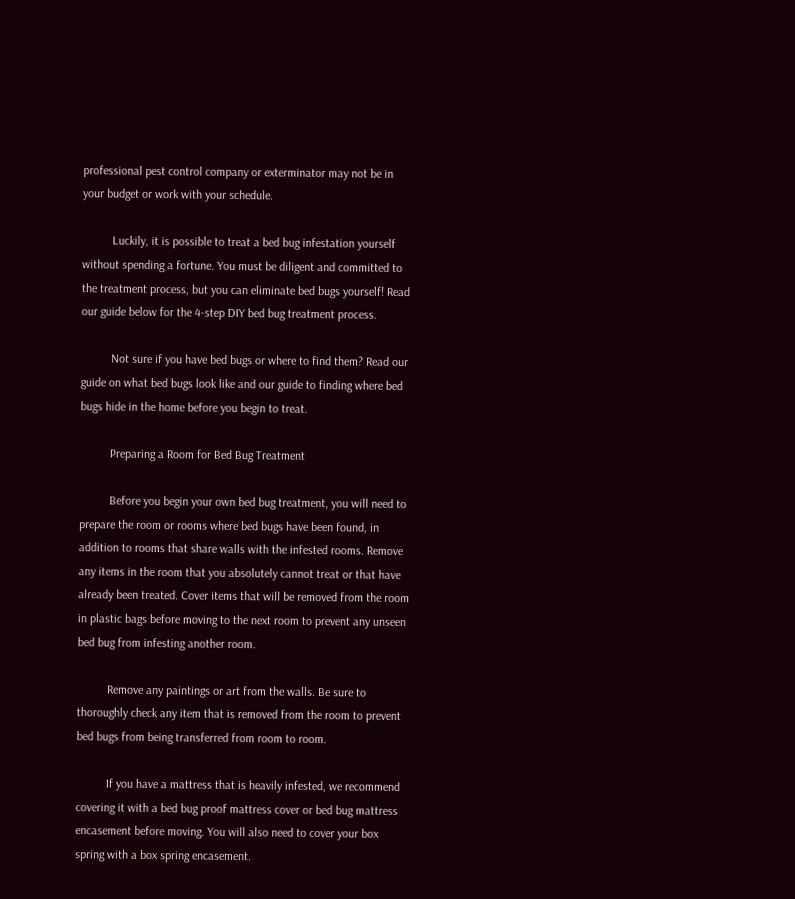professional pest control company or exterminator may not be in your budget or work with your schedule.

          Luckily, it is possible to treat a bed bug infestation yourself without spending a fortune. You must be diligent and committed to the treatment process, but you can eliminate bed bugs yourself! Read our guide below for the 4-step DIY bed bug treatment process.

          Not sure if you have bed bugs or where to find them? Read our guide on what bed bugs look like and our guide to finding where bed bugs hide in the home before you begin to treat.

          Preparing a Room for Bed Bug Treatment

          Before you begin your own bed bug treatment, you will need to prepare the room or rooms where bed bugs have been found, in addition to rooms that share walls with the infested rooms. Remove any items in the room that you absolutely cannot treat or that have already been treated. Cover items that will be removed from the room in plastic bags before moving to the next room to prevent any unseen bed bug from infesting another room.

          Remove any paintings or art from the walls. Be sure to thoroughly check any item that is removed from the room to prevent bed bugs from being transferred from room to room.

          If you have a mattress that is heavily infested, we recommend covering it with a bed bug proof mattress cover or bed bug mattress encasement before moving. You will also need to cover your box spring with a box spring encasement.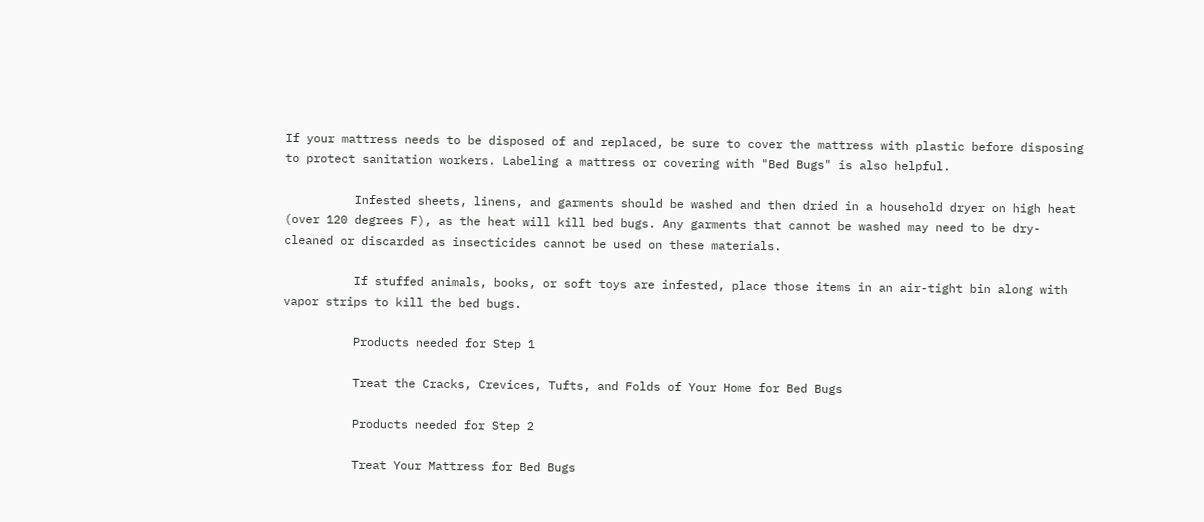If your mattress needs to be disposed of and replaced, be sure to cover the mattress with plastic before disposing to protect sanitation workers. Labeling a mattress or covering with "Bed Bugs" is also helpful.

          Infested sheets, linens, and garments should be washed and then dried in a household dryer on high heat (over 120 degrees F), as the heat will kill bed bugs. Any garments that cannot be washed may need to be dry-cleaned or discarded as insecticides cannot be used on these materials.

          If stuffed animals, books, or soft toys are infested, place those items in an air-tight bin along with vapor strips to kill the bed bugs.

          Products needed for Step 1

          Treat the Cracks, Crevices, Tufts, and Folds of Your Home for Bed Bugs

          Products needed for Step 2

          Treat Your Mattress for Bed Bugs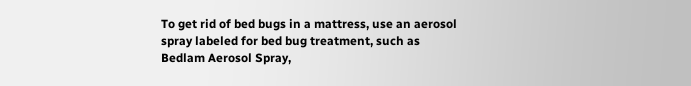To get rid of bed bugs in a mattress, use an aerosol spray labeled for bed bug treatment, such as Bedlam Aerosol Spray,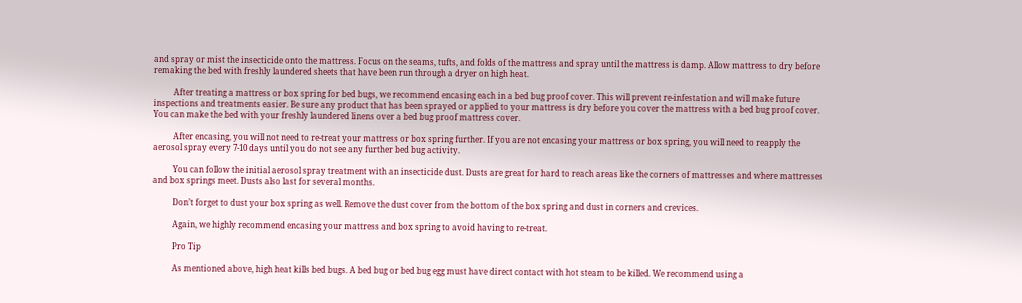and spray or mist the insecticide onto the mattress. Focus on the seams, tufts, and folds of the mattress and spray until the mattress is damp. Allow mattress to dry before remaking the bed with freshly laundered sheets that have been run through a dryer on high heat.

          After treating a mattress or box spring for bed bugs, we recommend encasing each in a bed bug proof cover. This will prevent re-infestation and will make future inspections and treatments easier. Be sure any product that has been sprayed or applied to your mattress is dry before you cover the mattress with a bed bug proof cover. You can make the bed with your freshly laundered linens over a bed bug proof mattress cover.

          After encasing, you will not need to re-treat your mattress or box spring further. If you are not encasing your mattress or box spring, you will need to reapply the aerosol spray every 7-10 days until you do not see any further bed bug activity.

          You can follow the initial aerosol spray treatment with an insecticide dust. Dusts are great for hard to reach areas like the corners of mattresses and where mattresses and box springs meet. Dusts also last for several months.

          Don’t forget to dust your box spring as well. Remove the dust cover from the bottom of the box spring and dust in corners and crevices.

          Again, we highly recommend encasing your mattress and box spring to avoid having to re-treat.

          Pro Tip

          As mentioned above, high heat kills bed bugs. A bed bug or bed bug egg must have direct contact with hot steam to be killed. We recommend using a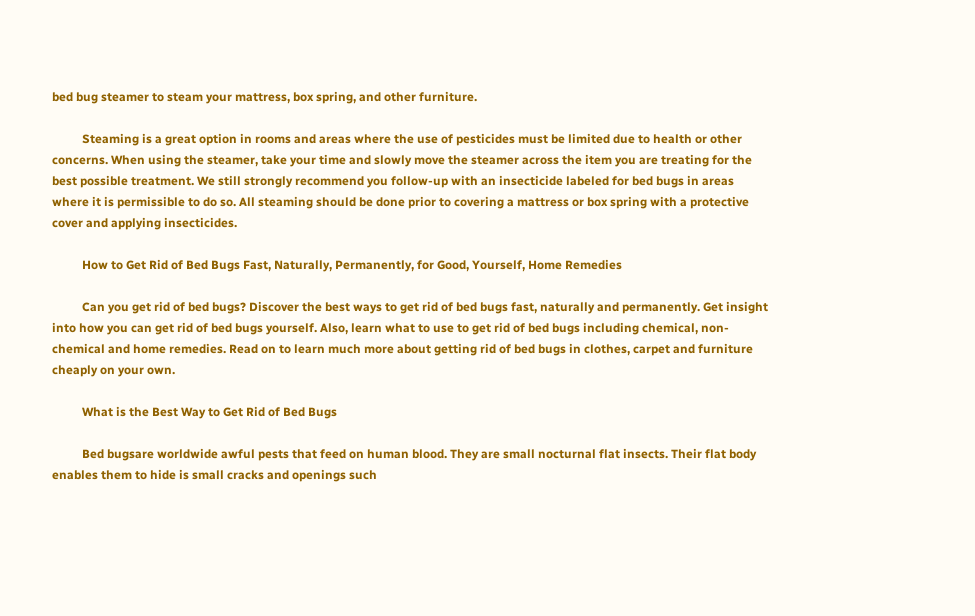bed bug steamer to steam your mattress, box spring, and other furniture.

          Steaming is a great option in rooms and areas where the use of pesticides must be limited due to health or other concerns. When using the steamer, take your time and slowly move the steamer across the item you are treating for the best possible treatment. We still strongly recommend you follow-up with an insecticide labeled for bed bugs in areas where it is permissible to do so. All steaming should be done prior to covering a mattress or box spring with a protective cover and applying insecticides.

          How to Get Rid of Bed Bugs Fast, Naturally, Permanently, for Good, Yourself, Home Remedies

          Can you get rid of bed bugs? Discover the best ways to get rid of bed bugs fast, naturally and permanently. Get insight into how you can get rid of bed bugs yourself. Also, learn what to use to get rid of bed bugs including chemical, non-chemical and home remedies. Read on to learn much more about getting rid of bed bugs in clothes, carpet and furniture cheaply on your own.

          What is the Best Way to Get Rid of Bed Bugs

          Bed bugsare worldwide awful pests that feed on human blood. They are small nocturnal flat insects. Their flat body enables them to hide is small cracks and openings such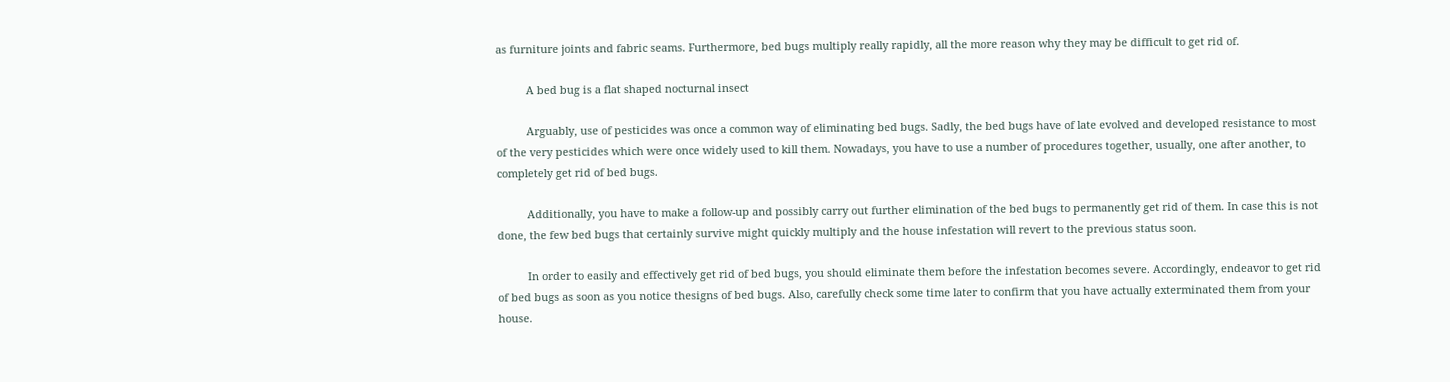as furniture joints and fabric seams. Furthermore, bed bugs multiply really rapidly, all the more reason why they may be difficult to get rid of.

          A bed bug is a flat shaped nocturnal insect

          Arguably, use of pesticides was once a common way of eliminating bed bugs. Sadly, the bed bugs have of late evolved and developed resistance to most of the very pesticides which were once widely used to kill them. Nowadays, you have to use a number of procedures together, usually, one after another, to completely get rid of bed bugs.

          Additionally, you have to make a follow-up and possibly carry out further elimination of the bed bugs to permanently get rid of them. In case this is not done, the few bed bugs that certainly survive might quickly multiply and the house infestation will revert to the previous status soon.

          In order to easily and effectively get rid of bed bugs, you should eliminate them before the infestation becomes severe. Accordingly, endeavor to get rid of bed bugs as soon as you notice thesigns of bed bugs. Also, carefully check some time later to confirm that you have actually exterminated them from your house.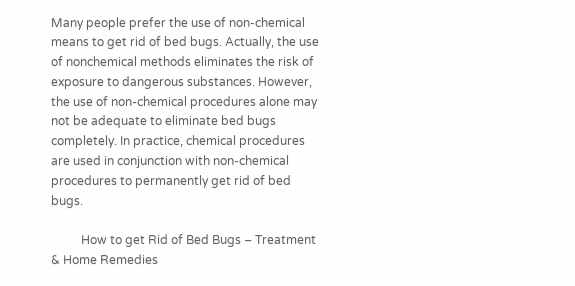Many people prefer the use of non-chemical means to get rid of bed bugs. Actually, the use of nonchemical methods eliminates the risk of exposure to dangerous substances. However, the use of non-chemical procedures alone may not be adequate to eliminate bed bugs completely. In practice, chemical procedures are used in conjunction with non-chemical procedures to permanently get rid of bed bugs.

          How to get Rid of Bed Bugs – Treatment & Home Remedies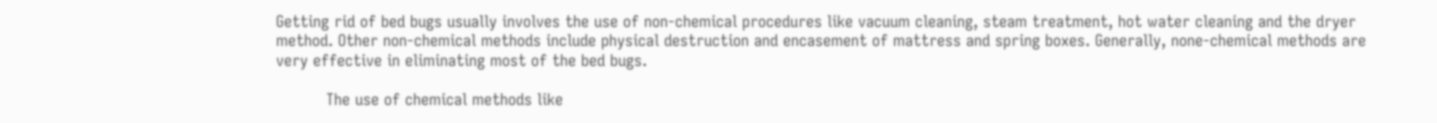Getting rid of bed bugs usually involves the use of non-chemical procedures like vacuum cleaning, steam treatment, hot water cleaning and the dryer method. Other non-chemical methods include physical destruction and encasement of mattress and spring boxes. Generally, none-chemical methods are very effective in eliminating most of the bed bugs.

          The use of chemical methods like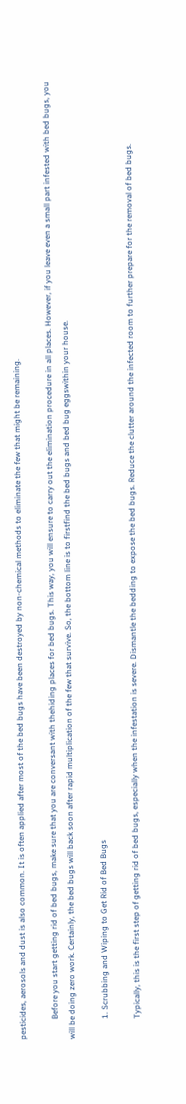pesticides, aerosols and dust is also common. It is often applied after most of the bed bugs have been destroyed by non-chemical methods to eliminate the few that might be remaining.

          Before you start getting rid of bed bugs, make sure that you are conversant with thehiding places for bed bugs. This way, you will ensure to carry out the elimination procedure in all places. However, if you leave even a small part infested with bed bugs, you will be doing zero work. Certainly, the bed bugs will back soon after rapid multiplication of the few that survive. So, the bottom line is to firstfind the bed bugs and bed bug eggswithin your house.

          1. Scrubbing and Wiping to Get Rid of Bed Bugs

          Typically, this is the first step of getting rid of bed bugs, especially when the infestation is severe. Dismantle the bedding to expose the bed bugs. Reduce the clutter around the infected room to further prepare for the removal of bed bugs.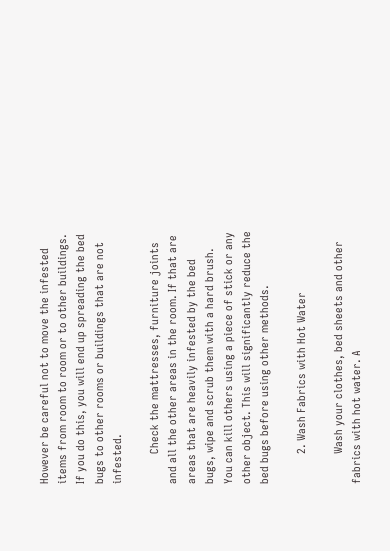However be careful not to move the infested items from room to room or to other buildings. If you do this, you will end up spreading the bed bugs to other rooms or buildings that are not infested.

          Check the mattresses, furniture joints and all the other areas in the room. If that are areas that are heavily infested by the bed bugs, wipe and scrub them with a hard brush. You can kill others using a piece of stick or any other object. This will significantly reduce the bed bugs before using other methods.

          2. Wash Fabrics with Hot Water

          Wash your clothes, bed sheets and other fabrics with hot water. A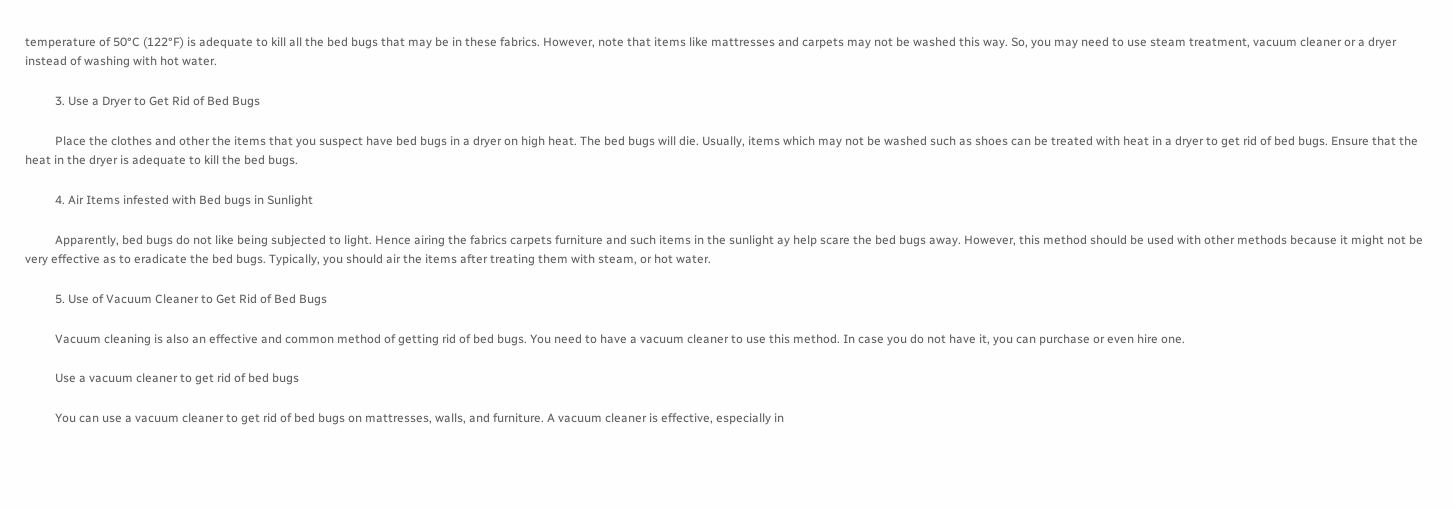temperature of 50°C (122°F) is adequate to kill all the bed bugs that may be in these fabrics. However, note that items like mattresses and carpets may not be washed this way. So, you may need to use steam treatment, vacuum cleaner or a dryer instead of washing with hot water.

          3. Use a Dryer to Get Rid of Bed Bugs

          Place the clothes and other the items that you suspect have bed bugs in a dryer on high heat. The bed bugs will die. Usually, items which may not be washed such as shoes can be treated with heat in a dryer to get rid of bed bugs. Ensure that the heat in the dryer is adequate to kill the bed bugs.

          4. Air Items infested with Bed bugs in Sunlight

          Apparently, bed bugs do not like being subjected to light. Hence airing the fabrics carpets furniture and such items in the sunlight ay help scare the bed bugs away. However, this method should be used with other methods because it might not be very effective as to eradicate the bed bugs. Typically, you should air the items after treating them with steam, or hot water.

          5. Use of Vacuum Cleaner to Get Rid of Bed Bugs

          Vacuum cleaning is also an effective and common method of getting rid of bed bugs. You need to have a vacuum cleaner to use this method. In case you do not have it, you can purchase or even hire one.

          Use a vacuum cleaner to get rid of bed bugs

          You can use a vacuum cleaner to get rid of bed bugs on mattresses, walls, and furniture. A vacuum cleaner is effective, especially in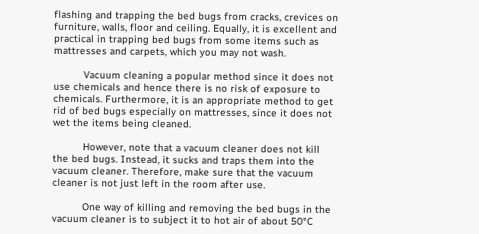flashing and trapping the bed bugs from cracks, crevices on furniture, walls, floor and ceiling. Equally, it is excellent and practical in trapping bed bugs from some items such as mattresses and carpets, which you may not wash.

          Vacuum cleaning a popular method since it does not use chemicals and hence there is no risk of exposure to chemicals. Furthermore, it is an appropriate method to get rid of bed bugs especially on mattresses, since it does not wet the items being cleaned.

          However, note that a vacuum cleaner does not kill the bed bugs. Instead, it sucks and traps them into the vacuum cleaner. Therefore, make sure that the vacuum cleaner is not just left in the room after use.

          One way of killing and removing the bed bugs in the vacuum cleaner is to subject it to hot air of about 50°C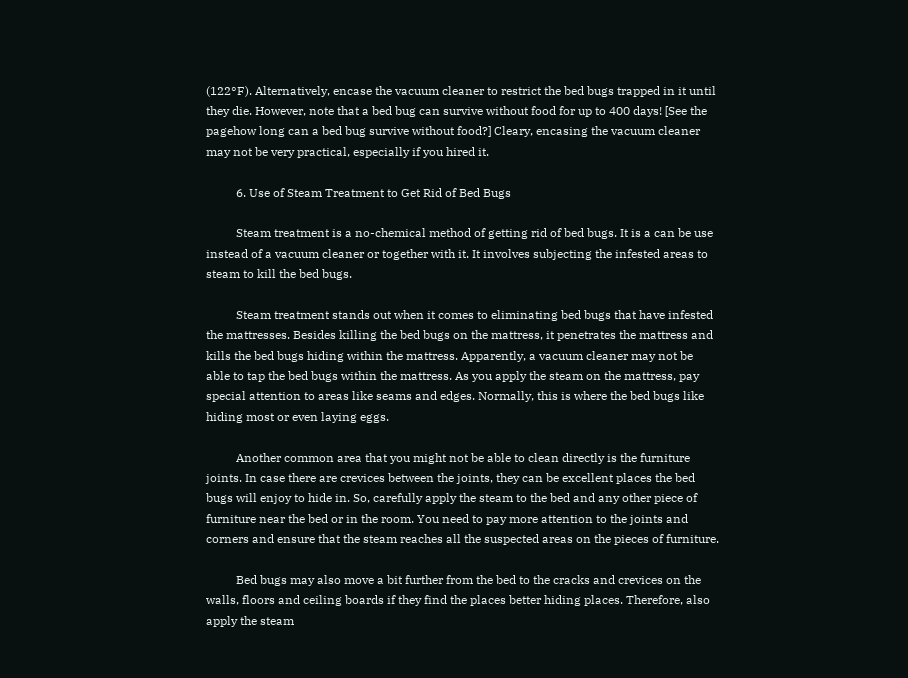(122°F). Alternatively, encase the vacuum cleaner to restrict the bed bugs trapped in it until they die. However, note that a bed bug can survive without food for up to 400 days! [See the pagehow long can a bed bug survive without food?] Cleary, encasing the vacuum cleaner may not be very practical, especially if you hired it.

          6. Use of Steam Treatment to Get Rid of Bed Bugs

          Steam treatment is a no-chemical method of getting rid of bed bugs. It is a can be use instead of a vacuum cleaner or together with it. It involves subjecting the infested areas to steam to kill the bed bugs.

          Steam treatment stands out when it comes to eliminating bed bugs that have infested the mattresses. Besides killing the bed bugs on the mattress, it penetrates the mattress and kills the bed bugs hiding within the mattress. Apparently, a vacuum cleaner may not be able to tap the bed bugs within the mattress. As you apply the steam on the mattress, pay special attention to areas like seams and edges. Normally, this is where the bed bugs like hiding most or even laying eggs.

          Another common area that you might not be able to clean directly is the furniture joints. In case there are crevices between the joints, they can be excellent places the bed bugs will enjoy to hide in. So, carefully apply the steam to the bed and any other piece of furniture near the bed or in the room. You need to pay more attention to the joints and corners and ensure that the steam reaches all the suspected areas on the pieces of furniture.

          Bed bugs may also move a bit further from the bed to the cracks and crevices on the walls, floors and ceiling boards if they find the places better hiding places. Therefore, also apply the steam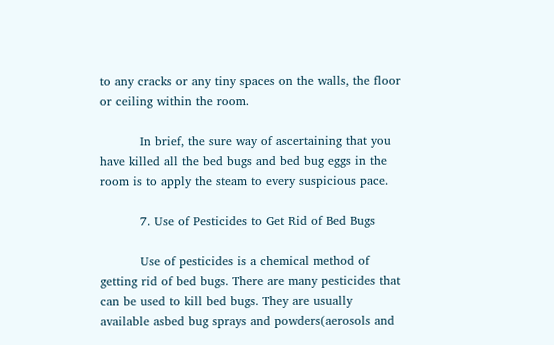to any cracks or any tiny spaces on the walls, the floor or ceiling within the room.

          In brief, the sure way of ascertaining that you have killed all the bed bugs and bed bug eggs in the room is to apply the steam to every suspicious pace.

          7. Use of Pesticides to Get Rid of Bed Bugs

          Use of pesticides is a chemical method of getting rid of bed bugs. There are many pesticides that can be used to kill bed bugs. They are usually available asbed bug sprays and powders(aerosols and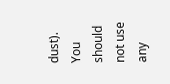dust). You should not use any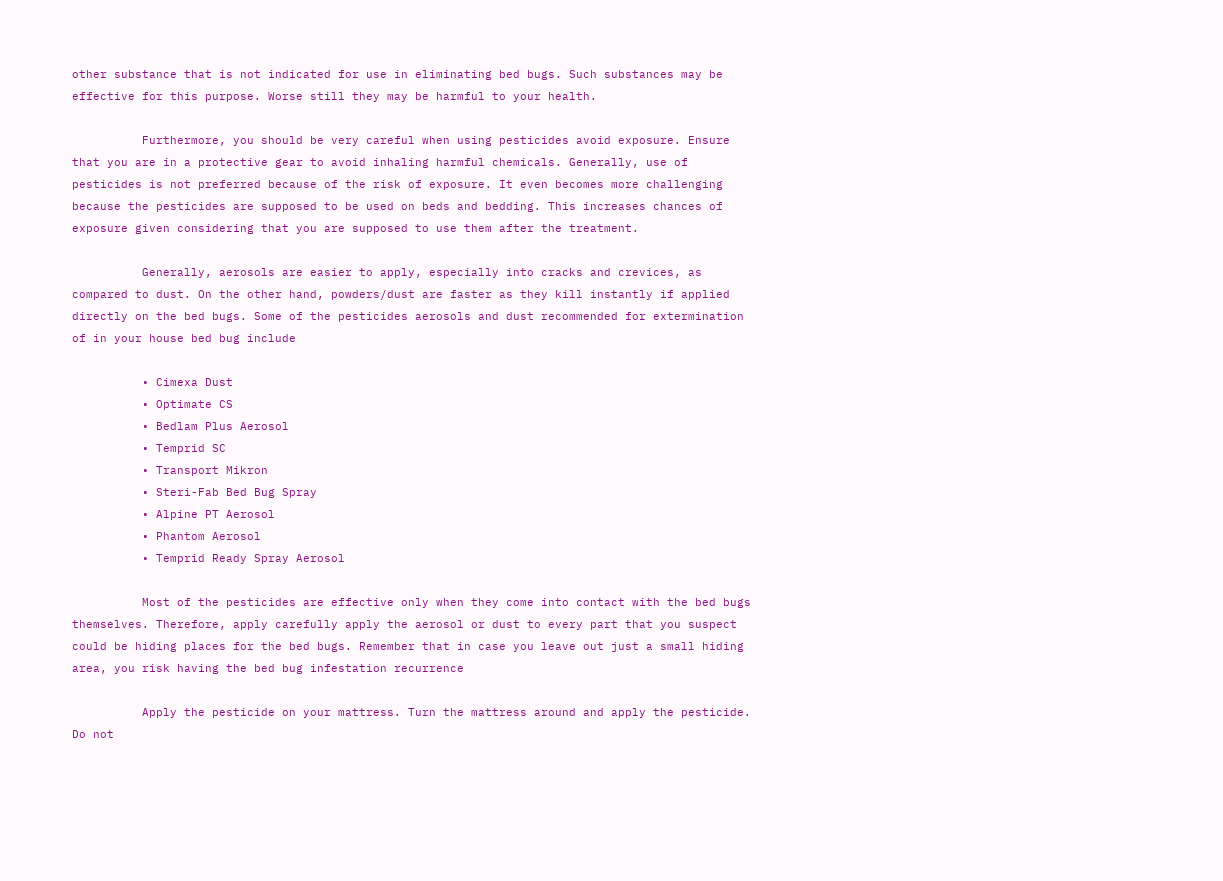other substance that is not indicated for use in eliminating bed bugs. Such substances may be effective for this purpose. Worse still they may be harmful to your health.

          Furthermore, you should be very careful when using pesticides avoid exposure. Ensure that you are in a protective gear to avoid inhaling harmful chemicals. Generally, use of pesticides is not preferred because of the risk of exposure. It even becomes more challenging because the pesticides are supposed to be used on beds and bedding. This increases chances of exposure given considering that you are supposed to use them after the treatment.

          Generally, aerosols are easier to apply, especially into cracks and crevices, as compared to dust. On the other hand, powders/dust are faster as they kill instantly if applied directly on the bed bugs. Some of the pesticides aerosols and dust recommended for extermination of in your house bed bug include

          • Cimexa Dust
          • Optimate CS
          • Bedlam Plus Aerosol
          • Temprid SC
          • Transport Mikron
          • Steri-Fab Bed Bug Spray
          • Alpine PT Aerosol
          • Phantom Aerosol
          • Temprid Ready Spray Aerosol

          Most of the pesticides are effective only when they come into contact with the bed bugs themselves. Therefore, apply carefully apply the aerosol or dust to every part that you suspect could be hiding places for the bed bugs. Remember that in case you leave out just a small hiding area, you risk having the bed bug infestation recurrence

          Apply the pesticide on your mattress. Turn the mattress around and apply the pesticide. Do not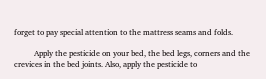forget to pay special attention to the mattress seams and folds.

          Apply the pesticide on your bed, the bed legs, corners and the crevices in the bed joints. Also, apply the pesticide to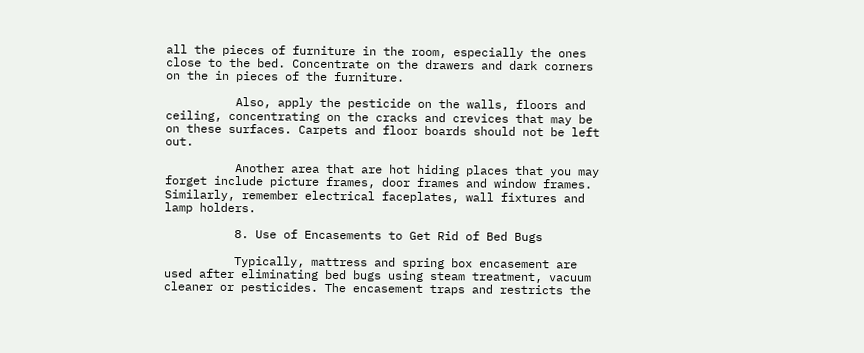all the pieces of furniture in the room, especially the ones close to the bed. Concentrate on the drawers and dark corners on the in pieces of the furniture.

          Also, apply the pesticide on the walls, floors and ceiling, concentrating on the cracks and crevices that may be on these surfaces. Carpets and floor boards should not be left out.

          Another area that are hot hiding places that you may forget include picture frames, door frames and window frames. Similarly, remember electrical faceplates, wall fixtures and lamp holders.

          8. Use of Encasements to Get Rid of Bed Bugs

          Typically, mattress and spring box encasement are used after eliminating bed bugs using steam treatment, vacuum cleaner or pesticides. The encasement traps and restricts the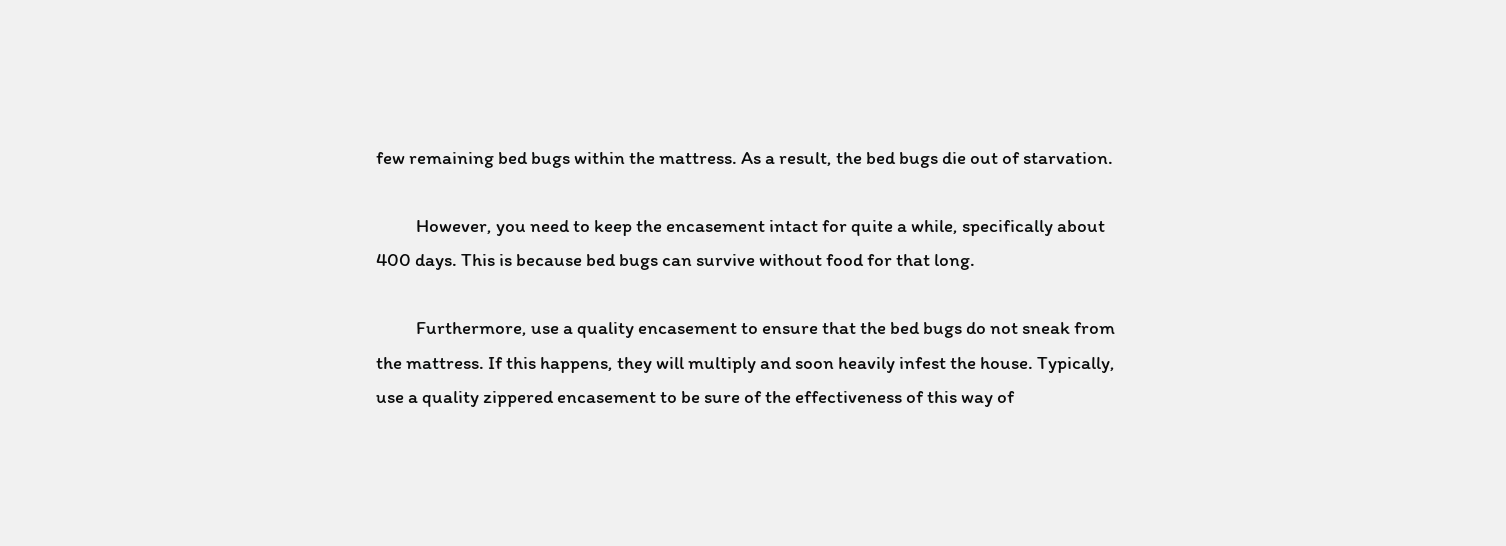few remaining bed bugs within the mattress. As a result, the bed bugs die out of starvation.

          However, you need to keep the encasement intact for quite a while, specifically about 400 days. This is because bed bugs can survive without food for that long.

          Furthermore, use a quality encasement to ensure that the bed bugs do not sneak from the mattress. If this happens, they will multiply and soon heavily infest the house. Typically, use a quality zippered encasement to be sure of the effectiveness of this way of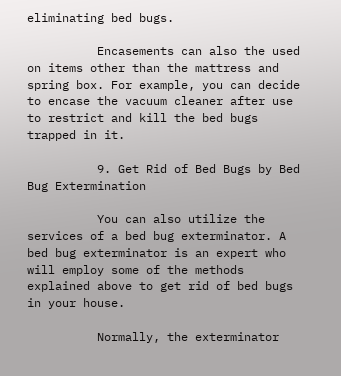eliminating bed bugs.

          Encasements can also the used on items other than the mattress and spring box. For example, you can decide to encase the vacuum cleaner after use to restrict and kill the bed bugs trapped in it.

          9. Get Rid of Bed Bugs by Bed Bug Extermination

          You can also utilize the services of a bed bug exterminator. A bed bug exterminator is an expert who will employ some of the methods explained above to get rid of bed bugs in your house.

          Normally, the exterminator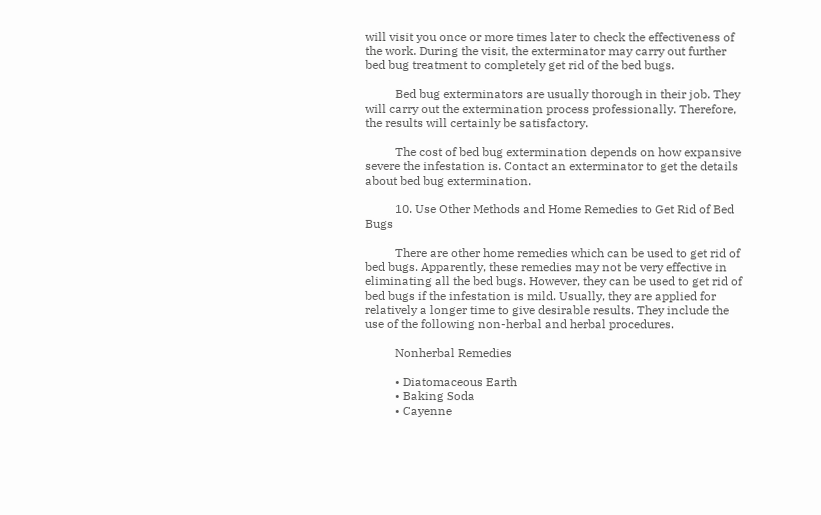will visit you once or more times later to check the effectiveness of the work. During the visit, the exterminator may carry out further bed bug treatment to completely get rid of the bed bugs.

          Bed bug exterminators are usually thorough in their job. They will carry out the extermination process professionally. Therefore, the results will certainly be satisfactory.

          The cost of bed bug extermination depends on how expansive severe the infestation is. Contact an exterminator to get the details about bed bug extermination.

          10. Use Other Methods and Home Remedies to Get Rid of Bed Bugs

          There are other home remedies which can be used to get rid of bed bugs. Apparently, these remedies may not be very effective in eliminating all the bed bugs. However, they can be used to get rid of bed bugs if the infestation is mild. Usually, they are applied for relatively a longer time to give desirable results. They include the use of the following non-herbal and herbal procedures.

          Nonherbal Remedies

          • Diatomaceous Earth
          • Baking Soda
          • Cayenne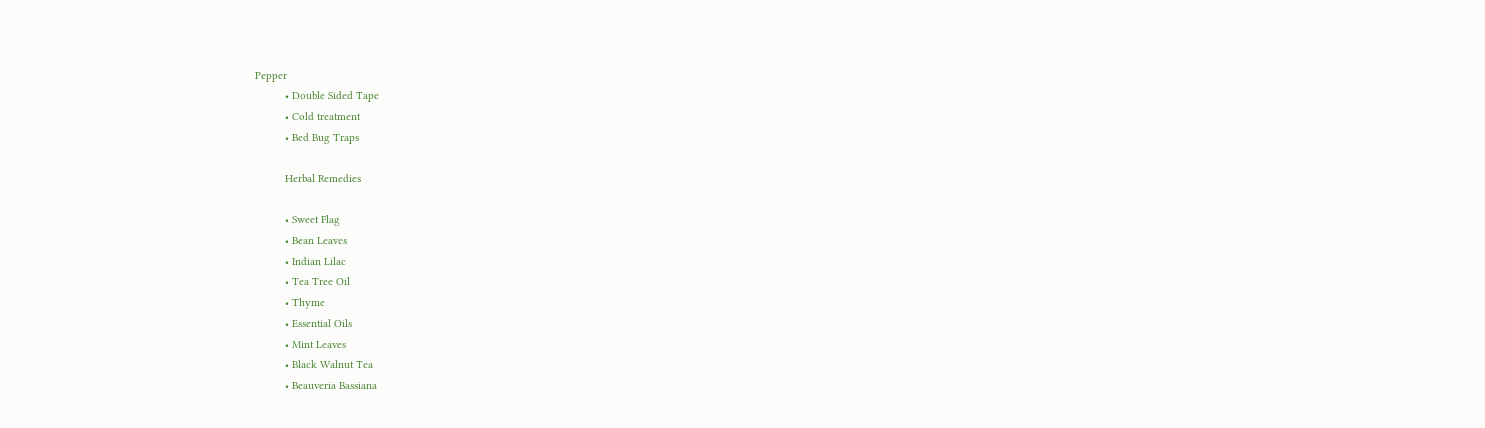Pepper
          • Double Sided Tape
          • Cold treatment
          • Bed Bug Traps

          Herbal Remedies

          • Sweet Flag
          • Bean Leaves
          • Indian Lilac
          • Tea Tree Oil
          • Thyme
          • Essential Oils
          • Mint Leaves
          • Black Walnut Tea
          • Beauveria Bassiana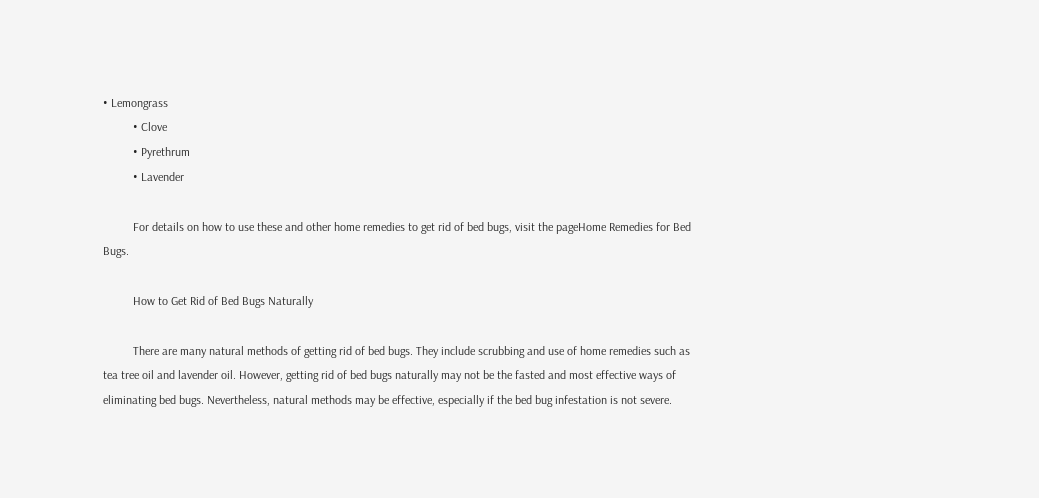• Lemongrass
          • Clove
          • Pyrethrum
          • Lavender

          For details on how to use these and other home remedies to get rid of bed bugs, visit the pageHome Remedies for Bed Bugs.

          How to Get Rid of Bed Bugs Naturally

          There are many natural methods of getting rid of bed bugs. They include scrubbing and use of home remedies such as tea tree oil and lavender oil. However, getting rid of bed bugs naturally may not be the fasted and most effective ways of eliminating bed bugs. Nevertheless, natural methods may be effective, especially if the bed bug infestation is not severe.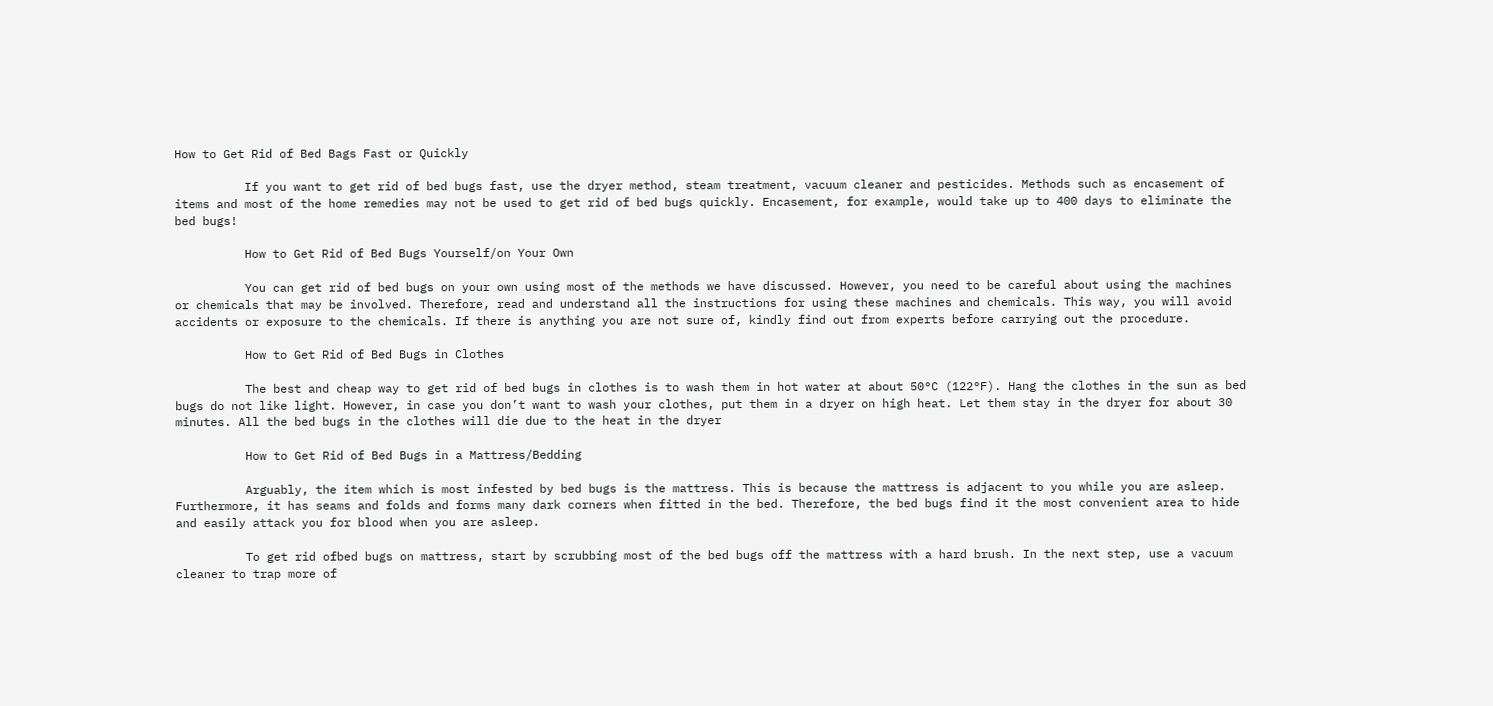How to Get Rid of Bed Bags Fast or Quickly

          If you want to get rid of bed bugs fast, use the dryer method, steam treatment, vacuum cleaner and pesticides. Methods such as encasement of items and most of the home remedies may not be used to get rid of bed bugs quickly. Encasement, for example, would take up to 400 days to eliminate the bed bugs!

          How to Get Rid of Bed Bugs Yourself/on Your Own

          You can get rid of bed bugs on your own using most of the methods we have discussed. However, you need to be careful about using the machines or chemicals that may be involved. Therefore, read and understand all the instructions for using these machines and chemicals. This way, you will avoid accidents or exposure to the chemicals. If there is anything you are not sure of, kindly find out from experts before carrying out the procedure.

          How to Get Rid of Bed Bugs in Clothes

          The best and cheap way to get rid of bed bugs in clothes is to wash them in hot water at about 50°C (122°F). Hang the clothes in the sun as bed bugs do not like light. However, in case you don’t want to wash your clothes, put them in a dryer on high heat. Let them stay in the dryer for about 30 minutes. All the bed bugs in the clothes will die due to the heat in the dryer

          How to Get Rid of Bed Bugs in a Mattress/Bedding

          Arguably, the item which is most infested by bed bugs is the mattress. This is because the mattress is adjacent to you while you are asleep. Furthermore, it has seams and folds and forms many dark corners when fitted in the bed. Therefore, the bed bugs find it the most convenient area to hide and easily attack you for blood when you are asleep.

          To get rid ofbed bugs on mattress, start by scrubbing most of the bed bugs off the mattress with a hard brush. In the next step, use a vacuum cleaner to trap more of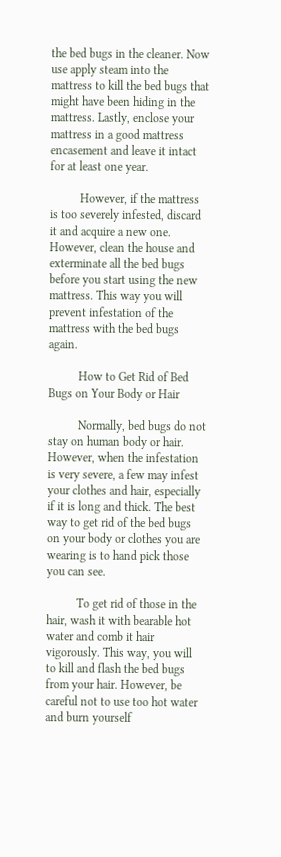the bed bugs in the cleaner. Now use apply steam into the mattress to kill the bed bugs that might have been hiding in the mattress. Lastly, enclose your mattress in a good mattress encasement and leave it intact for at least one year.

          However, if the mattress is too severely infested, discard it and acquire a new one. However, clean the house and exterminate all the bed bugs before you start using the new mattress. This way you will prevent infestation of the mattress with the bed bugs again.

          How to Get Rid of Bed Bugs on Your Body or Hair

          Normally, bed bugs do not stay on human body or hair. However, when the infestation is very severe, a few may infest your clothes and hair, especially if it is long and thick. The best way to get rid of the bed bugs on your body or clothes you are wearing is to hand pick those you can see.

          To get rid of those in the hair, wash it with bearable hot water and comb it hair vigorously. This way, you will to kill and flash the bed bugs from your hair. However, be careful not to use too hot water and burn yourself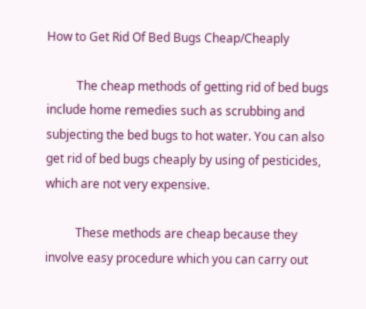How to Get Rid Of Bed Bugs Cheap/Cheaply

          The cheap methods of getting rid of bed bugs include home remedies such as scrubbing and subjecting the bed bugs to hot water. You can also get rid of bed bugs cheaply by using of pesticides, which are not very expensive.

          These methods are cheap because they involve easy procedure which you can carry out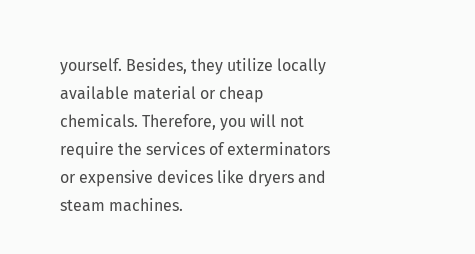yourself. Besides, they utilize locally available material or cheap chemicals. Therefore, you will not require the services of exterminators or expensive devices like dryers and steam machines.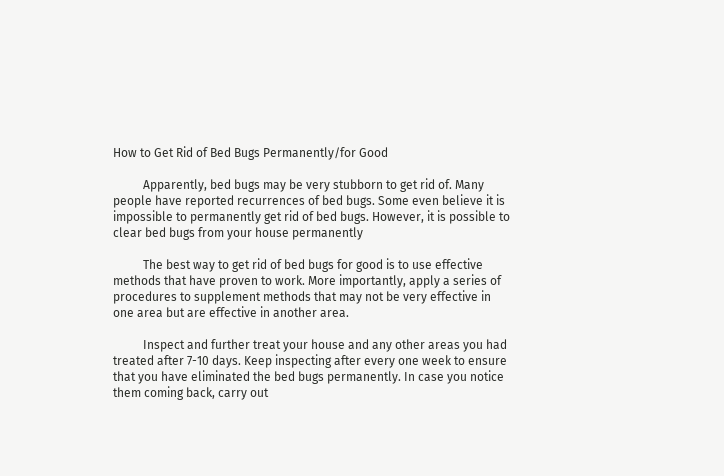How to Get Rid of Bed Bugs Permanently/for Good

          Apparently, bed bugs may be very stubborn to get rid of. Many people have reported recurrences of bed bugs. Some even believe it is impossible to permanently get rid of bed bugs. However, it is possible to clear bed bugs from your house permanently

          The best way to get rid of bed bugs for good is to use effective methods that have proven to work. More importantly, apply a series of procedures to supplement methods that may not be very effective in one area but are effective in another area.

          Inspect and further treat your house and any other areas you had treated after 7-10 days. Keep inspecting after every one week to ensure that you have eliminated the bed bugs permanently. In case you notice them coming back, carry out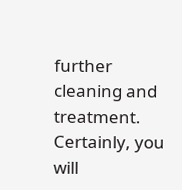further cleaning and treatment. Certainly, you will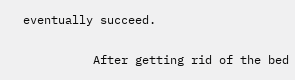eventually succeed.

          After getting rid of the bed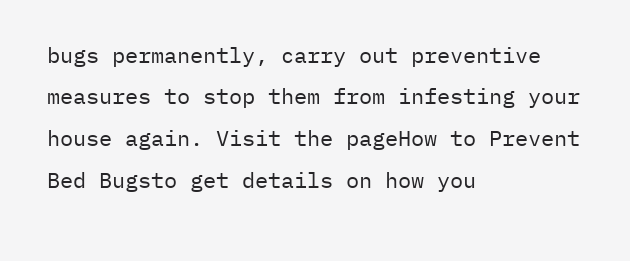bugs permanently, carry out preventive measures to stop them from infesting your house again. Visit the pageHow to Prevent Bed Bugsto get details on how you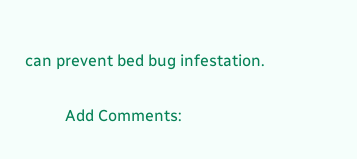can prevent bed bug infestation.

          Add Comments: